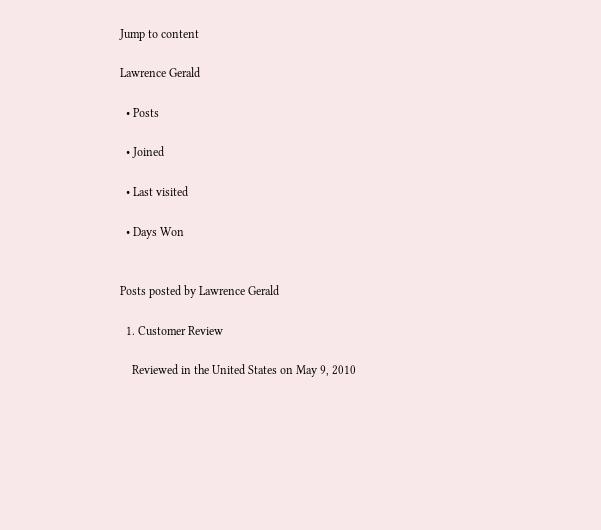Jump to content

Lawrence Gerald

  • Posts

  • Joined

  • Last visited

  • Days Won


Posts posted by Lawrence Gerald

  1. Customer Review

    Reviewed in the United States on May 9, 2010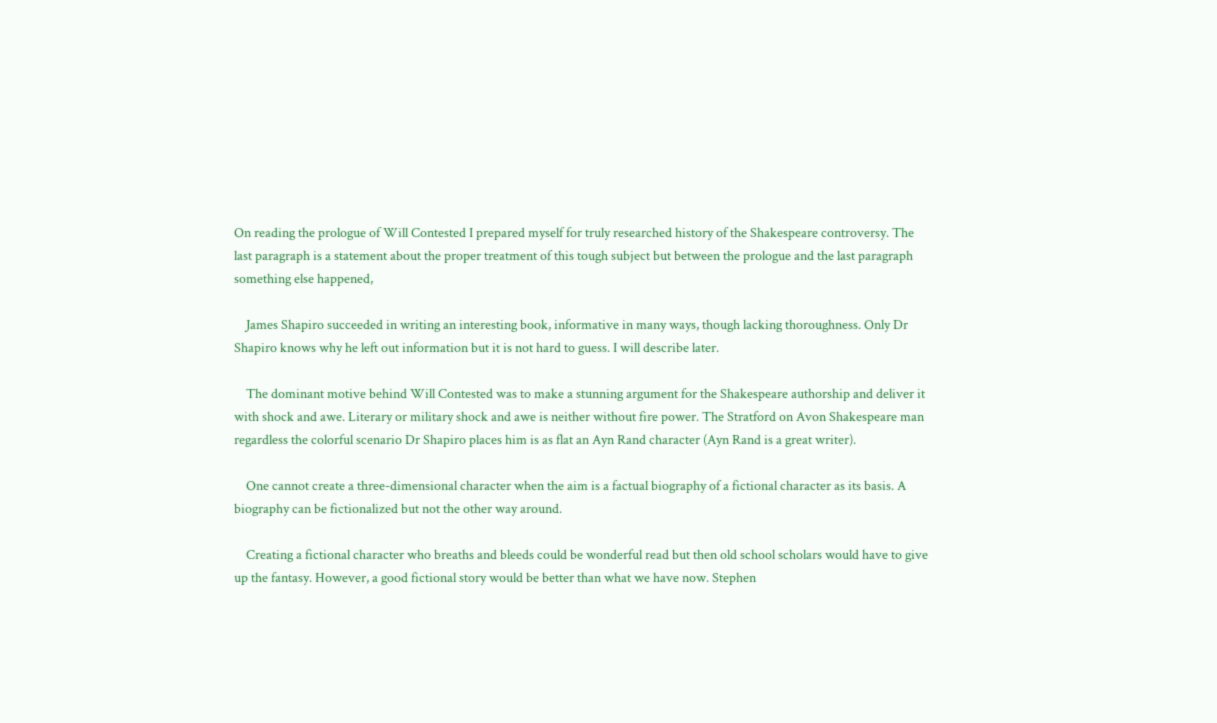On reading the prologue of Will Contested I prepared myself for truly researched history of the Shakespeare controversy. The last paragraph is a statement about the proper treatment of this tough subject but between the prologue and the last paragraph something else happened,

    James Shapiro succeeded in writing an interesting book, informative in many ways, though lacking thoroughness. Only Dr Shapiro knows why he left out information but it is not hard to guess. I will describe later.

    The dominant motive behind Will Contested was to make a stunning argument for the Shakespeare authorship and deliver it with shock and awe. Literary or military shock and awe is neither without fire power. The Stratford on Avon Shakespeare man regardless the colorful scenario Dr Shapiro places him is as flat an Ayn Rand character (Ayn Rand is a great writer).

    One cannot create a three-dimensional character when the aim is a factual biography of a fictional character as its basis. A biography can be fictionalized but not the other way around.

    Creating a fictional character who breaths and bleeds could be wonderful read but then old school scholars would have to give up the fantasy. However, a good fictional story would be better than what we have now. Stephen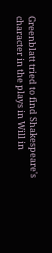Greenblatt tried to find Shakespeare's character in the plays in Will in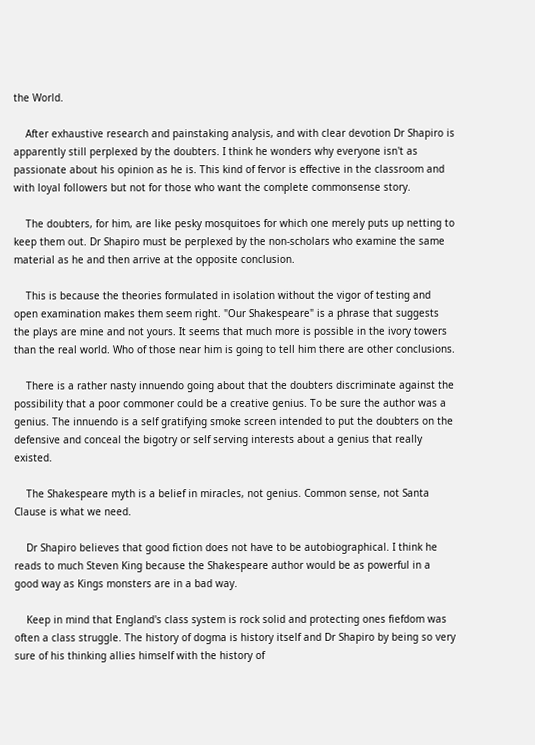the World.

    After exhaustive research and painstaking analysis, and with clear devotion Dr Shapiro is apparently still perplexed by the doubters. I think he wonders why everyone isn't as passionate about his opinion as he is. This kind of fervor is effective in the classroom and with loyal followers but not for those who want the complete commonsense story.

    The doubters, for him, are like pesky mosquitoes for which one merely puts up netting to keep them out. Dr Shapiro must be perplexed by the non-scholars who examine the same material as he and then arrive at the opposite conclusion.

    This is because the theories formulated in isolation without the vigor of testing and open examination makes them seem right. "Our Shakespeare" is a phrase that suggests the plays are mine and not yours. It seems that much more is possible in the ivory towers than the real world. Who of those near him is going to tell him there are other conclusions.

    There is a rather nasty innuendo going about that the doubters discriminate against the possibility that a poor commoner could be a creative genius. To be sure the author was a genius. The innuendo is a self gratifying smoke screen intended to put the doubters on the defensive and conceal the bigotry or self serving interests about a genius that really existed.

    The Shakespeare myth is a belief in miracles, not genius. Common sense, not Santa Clause is what we need.

    Dr Shapiro believes that good fiction does not have to be autobiographical. I think he reads to much Steven King because the Shakespeare author would be as powerful in a good way as Kings monsters are in a bad way.

    Keep in mind that England's class system is rock solid and protecting ones fiefdom was often a class struggle. The history of dogma is history itself and Dr Shapiro by being so very sure of his thinking allies himself with the history of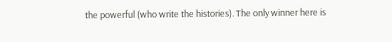the powerful (who write the histories). The only winner here is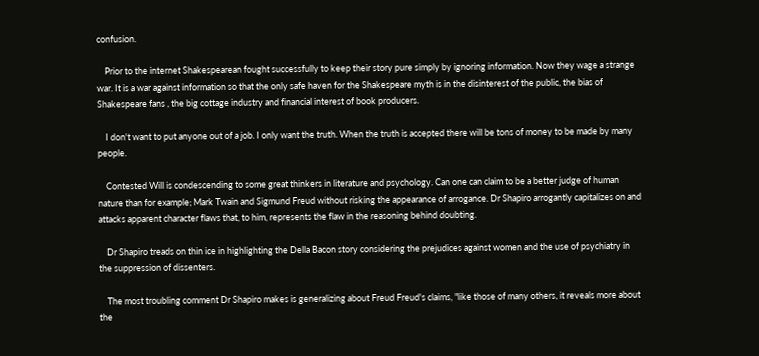confusion.

    Prior to the internet Shakespearean fought successfully to keep their story pure simply by ignoring information. Now they wage a strange war. It is a war against information so that the only safe haven for the Shakespeare myth is in the disinterest of the public, the bias of Shakespeare fans , the big cottage industry and financial interest of book producers.

    I don't want to put anyone out of a job. I only want the truth. When the truth is accepted there will be tons of money to be made by many people.

    Contested Will is condescending to some great thinkers in literature and psychology. Can one can claim to be a better judge of human nature than for example; Mark Twain and Sigmund Freud without risking the appearance of arrogance. Dr Shapiro arrogantly capitalizes on and attacks apparent character flaws that, to him, represents the flaw in the reasoning behind doubting.

    Dr Shapiro treads on thin ice in highlighting the Della Bacon story considering the prejudices against women and the use of psychiatry in the suppression of dissenters.

    The most troubling comment Dr Shapiro makes is generalizing about Freud Freud's claims, "like those of many others, it reveals more about the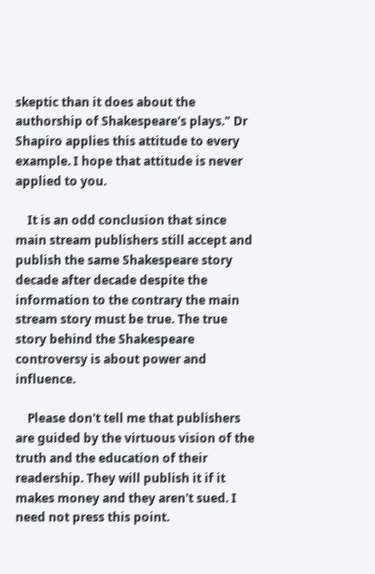skeptic than it does about the authorship of Shakespeare's plays." Dr Shapiro applies this attitude to every example. I hope that attitude is never applied to you.

    It is an odd conclusion that since main stream publishers still accept and publish the same Shakespeare story decade after decade despite the information to the contrary the main stream story must be true. The true story behind the Shakespeare controversy is about power and influence.

    Please don't tell me that publishers are guided by the virtuous vision of the truth and the education of their readership. They will publish it if it makes money and they aren't sued. I need not press this point.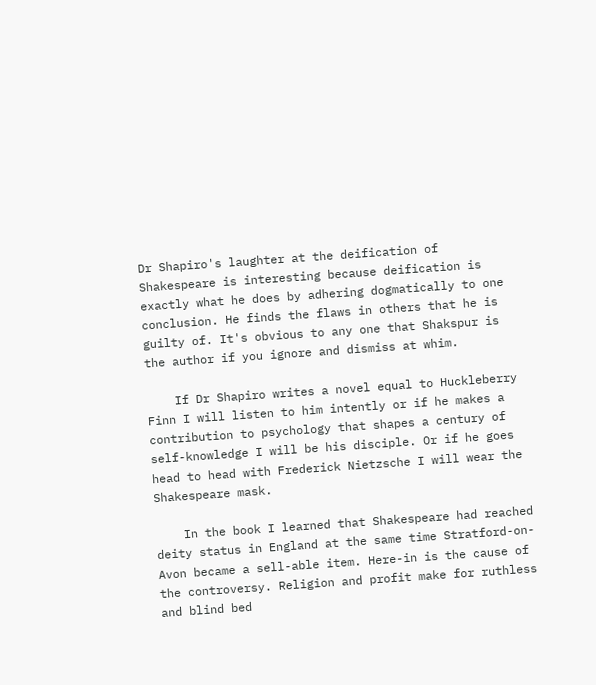Dr Shapiro's laughter at the deification of Shakespeare is interesting because deification is exactly what he does by adhering dogmatically to one conclusion. He finds the flaws in others that he is guilty of. It's obvious to any one that Shakspur is the author if you ignore and dismiss at whim.

    If Dr Shapiro writes a novel equal to Huckleberry Finn I will listen to him intently or if he makes a contribution to psychology that shapes a century of self-knowledge I will be his disciple. Or if he goes head to head with Frederick Nietzsche I will wear the Shakespeare mask.

    In the book I learned that Shakespeare had reached deity status in England at the same time Stratford-on-Avon became a sell-able item. Here-in is the cause of the controversy. Religion and profit make for ruthless and blind bed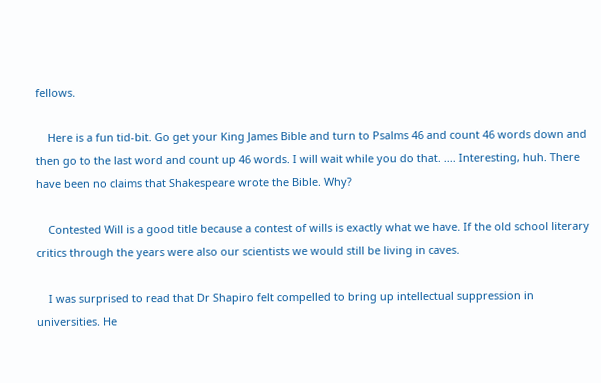fellows.

    Here is a fun tid-bit. Go get your King James Bible and turn to Psalms 46 and count 46 words down and then go to the last word and count up 46 words. I will wait while you do that. .... Interesting, huh. There have been no claims that Shakespeare wrote the Bible. Why?

    Contested Will is a good title because a contest of wills is exactly what we have. If the old school literary critics through the years were also our scientists we would still be living in caves.

    I was surprised to read that Dr Shapiro felt compelled to bring up intellectual suppression in universities. He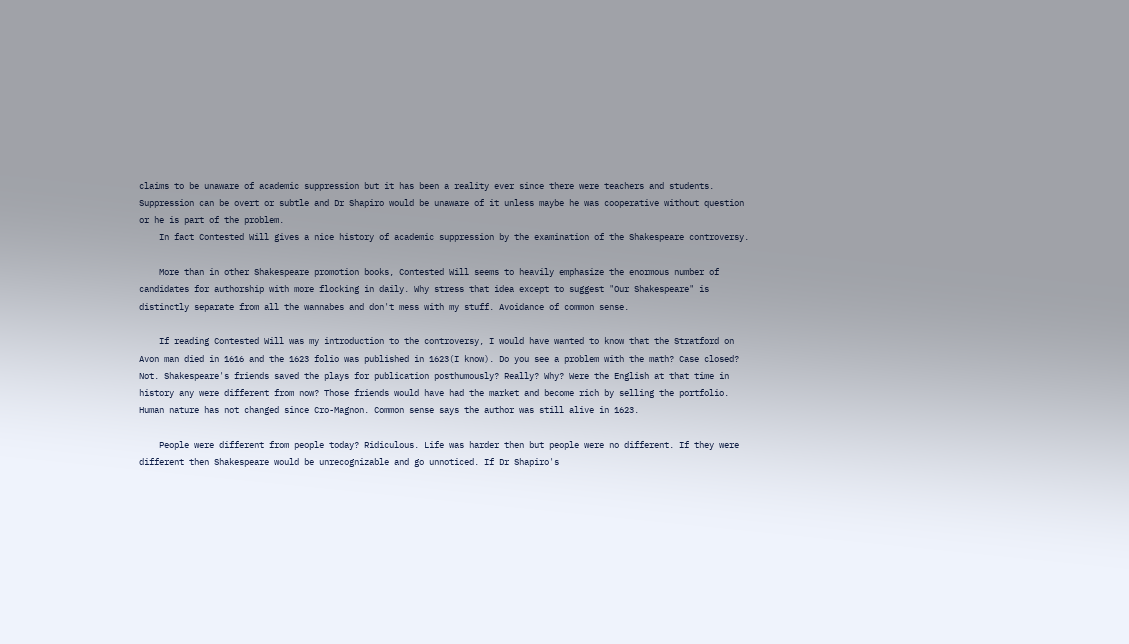claims to be unaware of academic suppression but it has been a reality ever since there were teachers and students. Suppression can be overt or subtle and Dr Shapiro would be unaware of it unless maybe he was cooperative without question or he is part of the problem.
    In fact Contested Will gives a nice history of academic suppression by the examination of the Shakespeare controversy.

    More than in other Shakespeare promotion books, Contested Will seems to heavily emphasize the enormous number of candidates for authorship with more flocking in daily. Why stress that idea except to suggest "Our Shakespeare" is distinctly separate from all the wannabes and don't mess with my stuff. Avoidance of common sense.

    If reading Contested Will was my introduction to the controversy, I would have wanted to know that the Stratford on Avon man died in 1616 and the 1623 folio was published in 1623(I know). Do you see a problem with the math? Case closed? Not. Shakespeare's friends saved the plays for publication posthumously? Really? Why? Were the English at that time in history any were different from now? Those friends would have had the market and become rich by selling the portfolio. Human nature has not changed since Cro-Magnon. Common sense says the author was still alive in 1623.

    People were different from people today? Ridiculous. Life was harder then but people were no different. If they were different then Shakespeare would be unrecognizable and go unnoticed. If Dr Shapiro's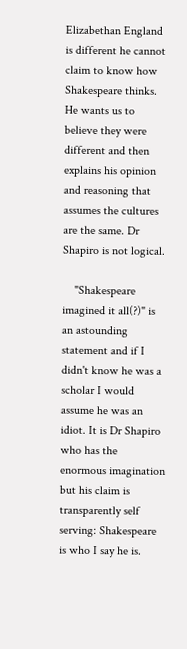Elizabethan England is different he cannot claim to know how Shakespeare thinks. He wants us to believe they were different and then explains his opinion and reasoning that assumes the cultures are the same. Dr Shapiro is not logical.

    "Shakespeare imagined it all(?)" is an astounding statement and if I didn't know he was a scholar I would assume he was an idiot. It is Dr Shapiro who has the enormous imagination but his claim is transparently self serving: Shakespeare is who I say he is.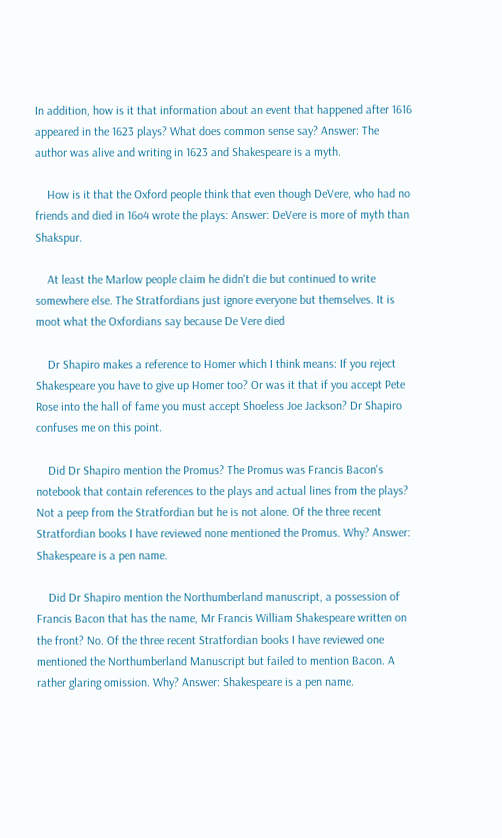In addition, how is it that information about an event that happened after 1616 appeared in the 1623 plays? What does common sense say? Answer: The author was alive and writing in 1623 and Shakespeare is a myth.

    How is it that the Oxford people think that even though DeVere, who had no friends and died in 16o4 wrote the plays: Answer: DeVere is more of myth than Shakspur.

    At least the Marlow people claim he didn't die but continued to write somewhere else. The Stratfordians just ignore everyone but themselves. It is moot what the Oxfordians say because De Vere died

    Dr Shapiro makes a reference to Homer which I think means: If you reject Shakespeare you have to give up Homer too? Or was it that if you accept Pete Rose into the hall of fame you must accept Shoeless Joe Jackson? Dr Shapiro confuses me on this point.

    Did Dr Shapiro mention the Promus? The Promus was Francis Bacon's notebook that contain references to the plays and actual lines from the plays? Not a peep from the Stratfordian but he is not alone. Of the three recent Stratfordian books I have reviewed none mentioned the Promus. Why? Answer: Shakespeare is a pen name.

    Did Dr Shapiro mention the Northumberland manuscript, a possession of Francis Bacon that has the name, Mr Francis William Shakespeare written on the front? No. Of the three recent Stratfordian books I have reviewed one mentioned the Northumberland Manuscript but failed to mention Bacon. A rather glaring omission. Why? Answer: Shakespeare is a pen name.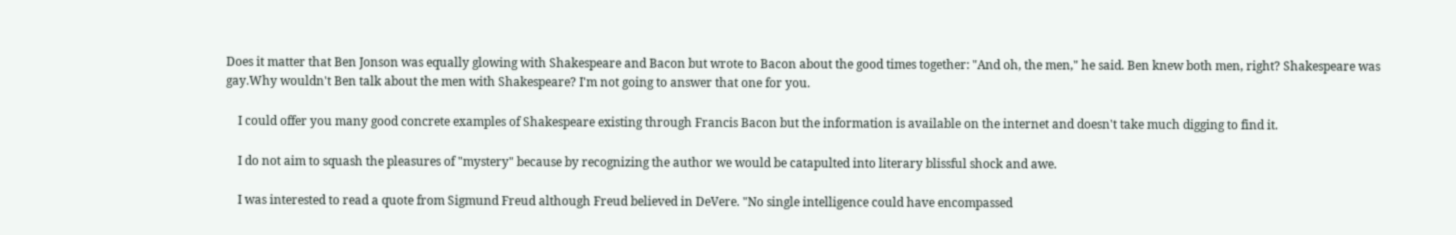Does it matter that Ben Jonson was equally glowing with Shakespeare and Bacon but wrote to Bacon about the good times together: "And oh, the men," he said. Ben knew both men, right? Shakespeare was gay.Why wouldn't Ben talk about the men with Shakespeare? I'm not going to answer that one for you.

    I could offer you many good concrete examples of Shakespeare existing through Francis Bacon but the information is available on the internet and doesn't take much digging to find it.

    I do not aim to squash the pleasures of "mystery" because by recognizing the author we would be catapulted into literary blissful shock and awe.

    I was interested to read a quote from Sigmund Freud although Freud believed in DeVere. "No single intelligence could have encompassed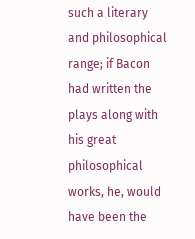such a literary and philosophical range; if Bacon had written the plays along with his great philosophical works, he, would have been the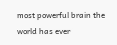most powerful brain the world has ever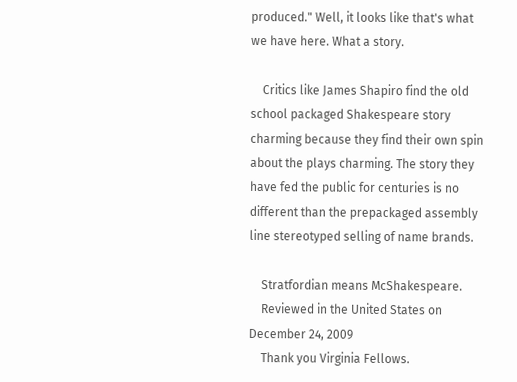produced." Well, it looks like that's what we have here. What a story.

    Critics like James Shapiro find the old school packaged Shakespeare story charming because they find their own spin about the plays charming. The story they have fed the public for centuries is no different than the prepackaged assembly line stereotyped selling of name brands.

    Stratfordian means McShakespeare.
    Reviewed in the United States on December 24, 2009
    Thank you Virginia Fellows.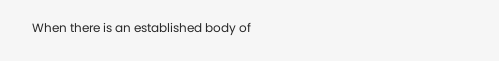When there is an established body of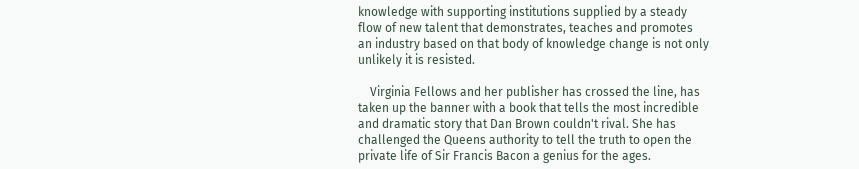knowledge with supporting institutions supplied by a steady flow of new talent that demonstrates, teaches and promotes an industry based on that body of knowledge change is not only unlikely it is resisted.

    Virginia Fellows and her publisher has crossed the line, has taken up the banner with a book that tells the most incredible and dramatic story that Dan Brown couldn't rival. She has challenged the Queens authority to tell the truth to open the private life of Sir Francis Bacon a genius for the ages.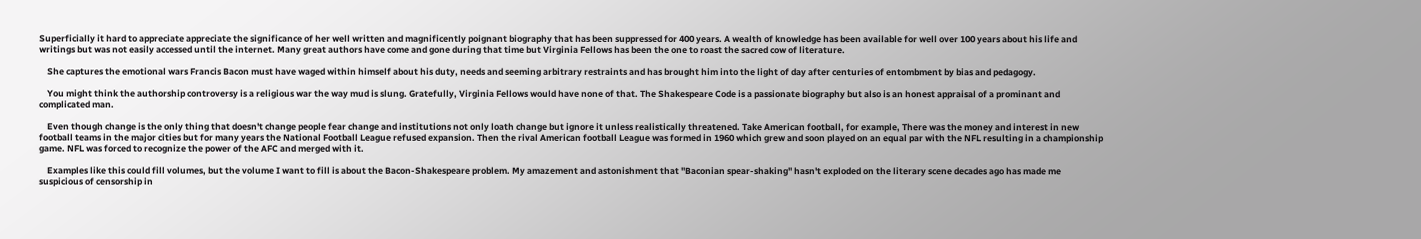Superficially it hard to appreciate appreciate the significance of her well written and magnificently poignant biography that has been suppressed for 400 years. A wealth of knowledge has been available for well over 100 years about his life and writings but was not easily accessed until the internet. Many great authors have come and gone during that time but Virginia Fellows has been the one to roast the sacred cow of literature.

    She captures the emotional wars Francis Bacon must have waged within himself about his duty, needs and seeming arbitrary restraints and has brought him into the light of day after centuries of entombment by bias and pedagogy.

    You might think the authorship controversy is a religious war the way mud is slung. Gratefully, Virginia Fellows would have none of that. The Shakespeare Code is a passionate biography but also is an honest appraisal of a prominant and complicated man.

    Even though change is the only thing that doesn't change people fear change and institutions not only loath change but ignore it unless realistically threatened. Take American football, for example, There was the money and interest in new football teams in the major cities but for many years the National Football League refused expansion. Then the rival American football League was formed in 1960 which grew and soon played on an equal par with the NFL resulting in a championship game. NFL was forced to recognize the power of the AFC and merged with it.

    Examples like this could fill volumes, but the volume I want to fill is about the Bacon-Shakespeare problem. My amazement and astonishment that "Baconian spear-shaking" hasn't exploded on the literary scene decades ago has made me suspicious of censorship in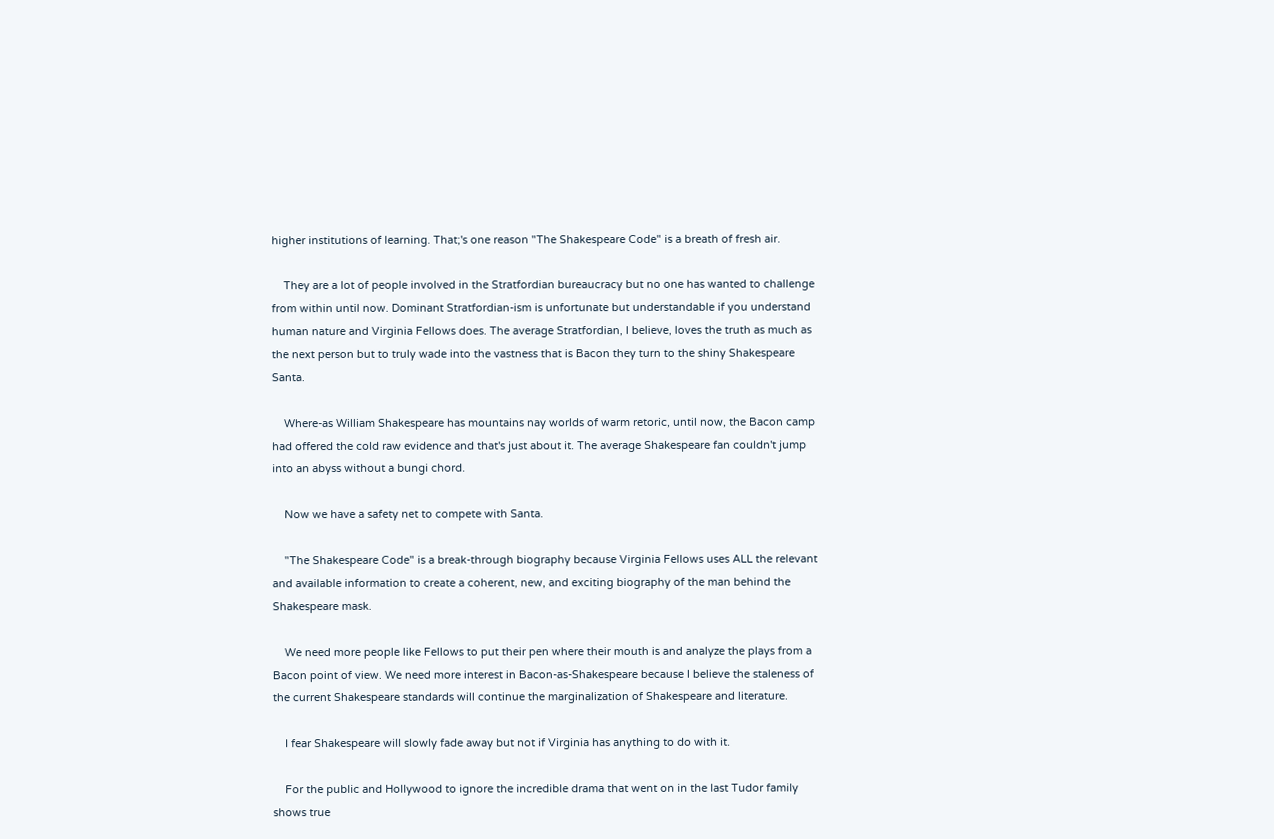higher institutions of learning. That;'s one reason "The Shakespeare Code" is a breath of fresh air.

    They are a lot of people involved in the Stratfordian bureaucracy but no one has wanted to challenge from within until now. Dominant Stratfordian-ism is unfortunate but understandable if you understand human nature and Virginia Fellows does. The average Stratfordian, I believe, loves the truth as much as the next person but to truly wade into the vastness that is Bacon they turn to the shiny Shakespeare Santa.

    Where-as William Shakespeare has mountains nay worlds of warm retoric, until now, the Bacon camp had offered the cold raw evidence and that's just about it. The average Shakespeare fan couldn't jump into an abyss without a bungi chord.

    Now we have a safety net to compete with Santa.

    "The Shakespeare Code" is a break-through biography because Virginia Fellows uses ALL the relevant and available information to create a coherent, new, and exciting biography of the man behind the Shakespeare mask.

    We need more people like Fellows to put their pen where their mouth is and analyze the plays from a Bacon point of view. We need more interest in Bacon-as-Shakespeare because I believe the staleness of the current Shakespeare standards will continue the marginalization of Shakespeare and literature.

    I fear Shakespeare will slowly fade away but not if Virginia has anything to do with it.

    For the public and Hollywood to ignore the incredible drama that went on in the last Tudor family shows true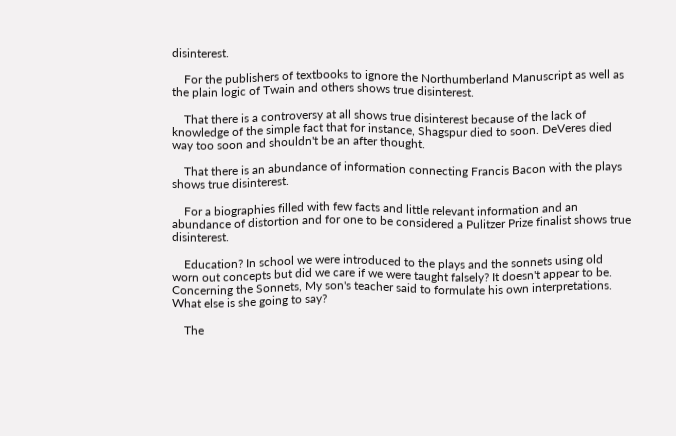disinterest.

    For the publishers of textbooks to ignore the Northumberland Manuscript as well as the plain logic of Twain and others shows true disinterest.

    That there is a controversy at all shows true disinterest because of the lack of knowledge of the simple fact that for instance, Shagspur died to soon. DeVeres died way too soon and shouldn't be an after thought.

    That there is an abundance of information connecting Francis Bacon with the plays shows true disinterest.

    For a biographies filled with few facts and little relevant information and an abundance of distortion and for one to be considered a Pulitzer Prize finalist shows true disinterest.

    Education? In school we were introduced to the plays and the sonnets using old worn out concepts but did we care if we were taught falsely? It doesn't appear to be. Concerning the Sonnets, My son's teacher said to formulate his own interpretations. What else is she going to say?

    The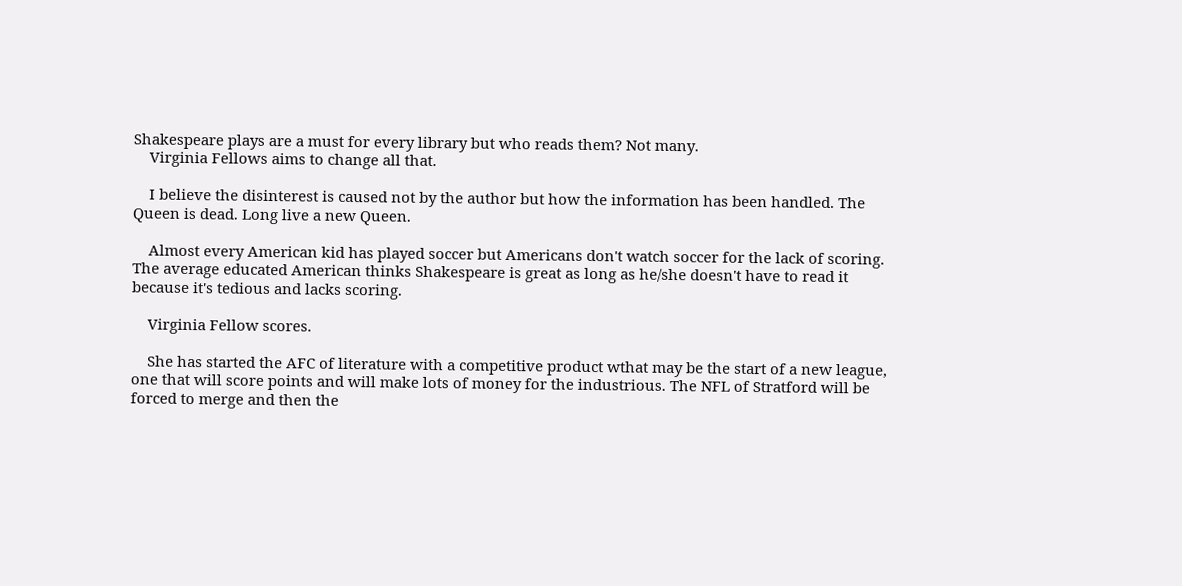Shakespeare plays are a must for every library but who reads them? Not many.
    Virginia Fellows aims to change all that.

    I believe the disinterest is caused not by the author but how the information has been handled. The Queen is dead. Long live a new Queen.

    Almost every American kid has played soccer but Americans don't watch soccer for the lack of scoring. The average educated American thinks Shakespeare is great as long as he/she doesn't have to read it because it's tedious and lacks scoring.

    Virginia Fellow scores.

    She has started the AFC of literature with a competitive product wthat may be the start of a new league, one that will score points and will make lots of money for the industrious. The NFL of Stratford will be forced to merge and then the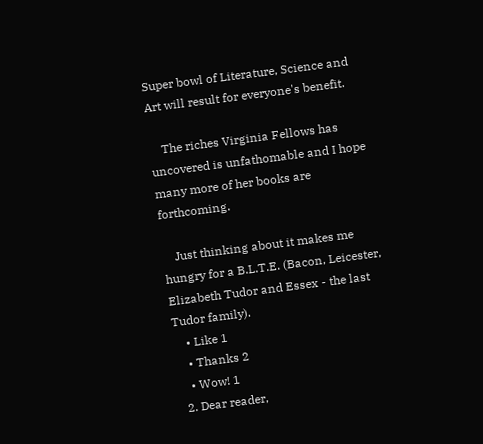Super bowl of Literature, Science and Art will result for everyone's benefit.

    The riches Virginia Fellows has uncovered is unfathomable and I hope many more of her books are forthcoming.

    Just thinking about it makes me hungry for a B.L.T.E. (Bacon, Leicester, Elizabeth Tudor and Essex - the last Tudor family).
    • Like 1
    • Thanks 2
    • Wow! 1
  2. Dear reader,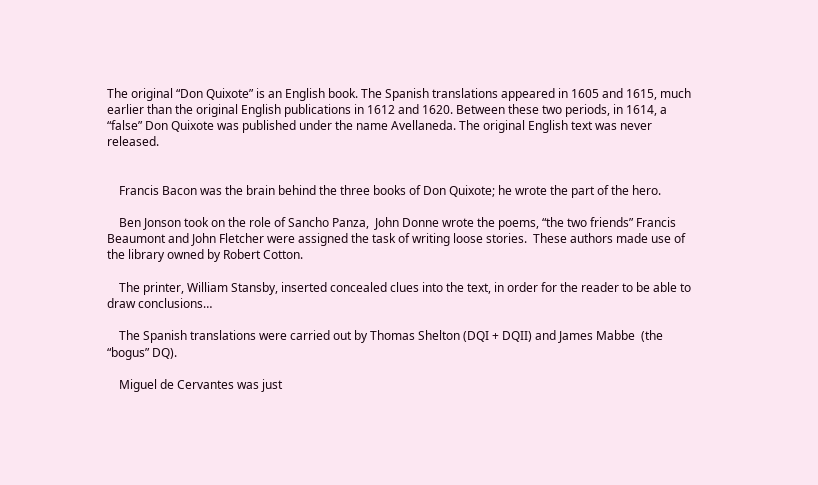The original “Don Quixote” is an English book. The Spanish translations appeared in 1605 and 1615, much earlier than the original English publications in 1612 and 1620. Between these two periods, in 1614, a “false” Don Quixote was published under the name Avellaneda. The original English text was never released.


    Francis Bacon was the brain behind the three books of Don Quixote; he wrote the part of the hero.

    Ben Jonson took on the role of Sancho Panza,  John Donne wrote the poems, “the two friends” Francis Beaumont and John Fletcher were assigned the task of writing loose stories.  These authors made use of the library owned by Robert Cotton.

    The printer, William Stansby, inserted concealed clues into the text, in order for the reader to be able to draw conclusions…

    The Spanish translations were carried out by Thomas Shelton (DQI + DQII) and James Mabbe  (the “bogus” DQ).

    Miguel de Cervantes was just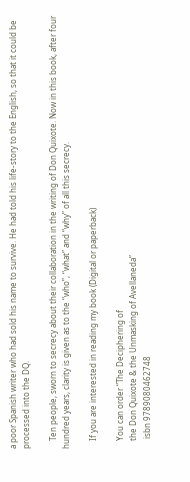a poor Spanish writer who had sold his name to survive. He had told his life-story to the English, so that it could be processed into the DQ.

    Ten people, sworn to secrecy about their collaboration in the writing of Don Quixote. Now in this book, after four hundred years, clarity is given as to the “who”, “what” and “why” of all this secrecy.

    If you are interested in reading my book (Digital or paperback)

    You can order “The Deciphering of
    the Don Quixote & the Unmasking of Avellaneda”
     isbn 9789080462748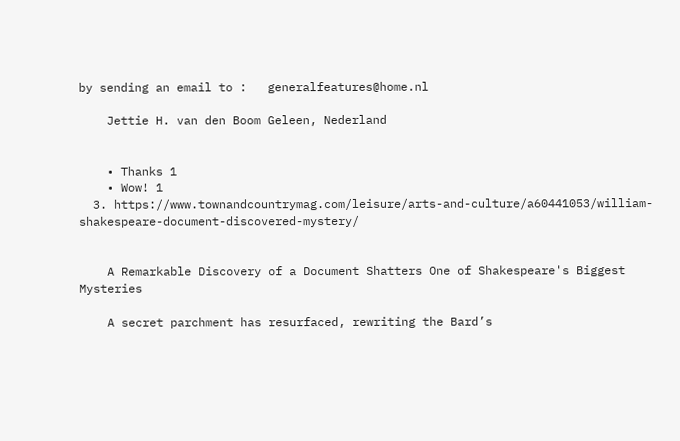by sending an email to :   generalfeatures@home.nl

    Jettie H. van den Boom Geleen, Nederland


    • Thanks 1
    • Wow! 1
  3. https://www.townandcountrymag.com/leisure/arts-and-culture/a60441053/william-shakespeare-document-discovered-mystery/


    A Remarkable Discovery of a Document Shatters One of Shakespeare's Biggest Mysteries

    A secret parchment has resurfaced, rewriting the Bard’s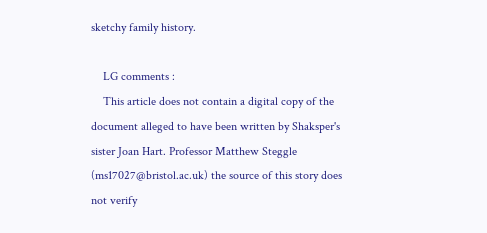sketchy family history.

    LG comments :
    This article does not contain a digital copy of the document alleged to have been written by Shaksper's sister Joan Hart. Professor Matthew Steggle (ms17027@bristol.ac.uk) the source of this story does not verify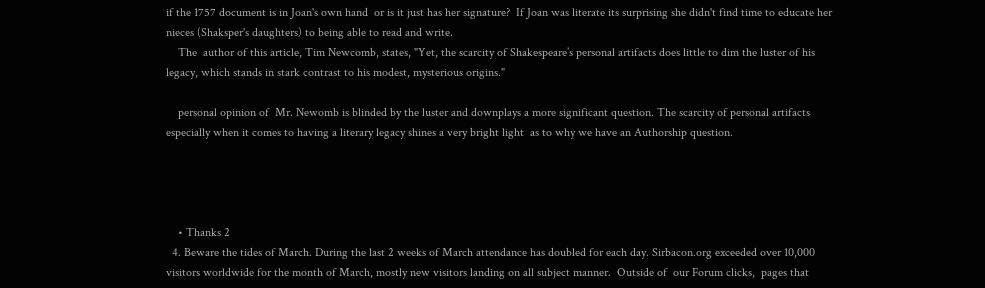if the 1757 document is in Joan's own hand  or is it just has her signature?  If Joan was literate its surprising she didn't find time to educate her nieces (Shaksper's daughters) to being able to read and write.
    The  author of this article, Tim Newcomb, states, "Yet, the scarcity of Shakespeare’s personal artifacts does little to dim the luster of his legacy, which stands in stark contrast to his modest, mysterious origins."

    personal opinion of  Mr. Newomb is blinded by the luster and downplays a more significant question. The scarcity of personal artifacts especially when it comes to having a literary legacy shines a very bright light  as to why we have an Authorship question.




    • Thanks 2
  4. Beware the tides of March. During the last 2 weeks of March attendance has doubled for each day. Sirbacon.org exceeded over 10,000 visitors worldwide for the month of March, mostly new visitors landing on all subject manner.  Outside of  our Forum clicks,  pages that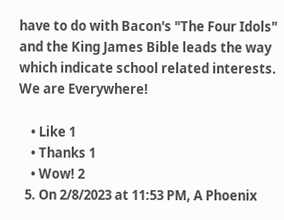have to do with Bacon's "The Four Idols"  and the King James Bible leads the way  which indicate school related interests.  We are Everywhere!

    • Like 1
    • Thanks 1
    • Wow! 2
  5. On 2/8/2023 at 11:53 PM, A Phoenix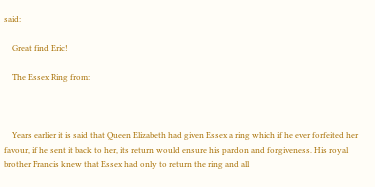said:

    Great find Eric!

    The Essex Ring from:



    Years earlier it is said that Queen Elizabeth had given Essex a ring which if he ever forfeited her favour, if he sent it back to her, its return would ensure his pardon and forgiveness. His royal brother Francis knew that Essex had only to return the ring and all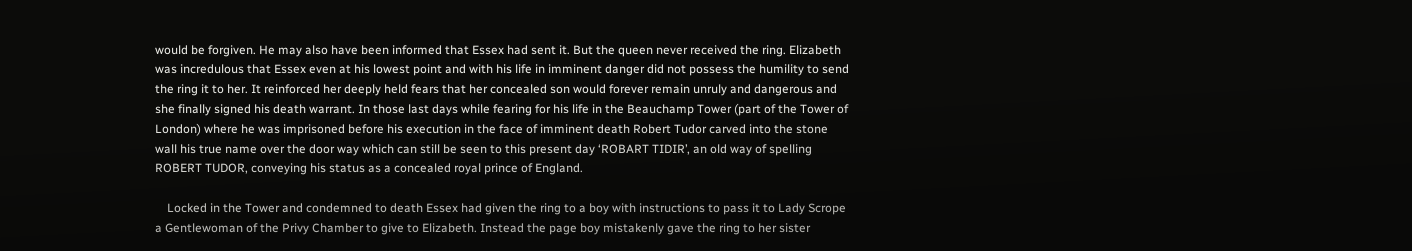would be forgiven. He may also have been informed that Essex had sent it. But the queen never received the ring. Elizabeth was incredulous that Essex even at his lowest point and with his life in imminent danger did not possess the humility to send the ring it to her. It reinforced her deeply held fears that her concealed son would forever remain unruly and dangerous and she finally signed his death warrant. In those last days while fearing for his life in the Beauchamp Tower (part of the Tower of London) where he was imprisoned before his execution in the face of imminent death Robert Tudor carved into the stone wall his true name over the door way which can still be seen to this present day ‘ROBART TIDIR’, an old way of spelling ROBERT TUDOR, conveying his status as a concealed royal prince of England.

    Locked in the Tower and condemned to death Essex had given the ring to a boy with instructions to pass it to Lady Scrope a Gentlewoman of the Privy Chamber to give to Elizabeth. Instead the page boy mistakenly gave the ring to her sister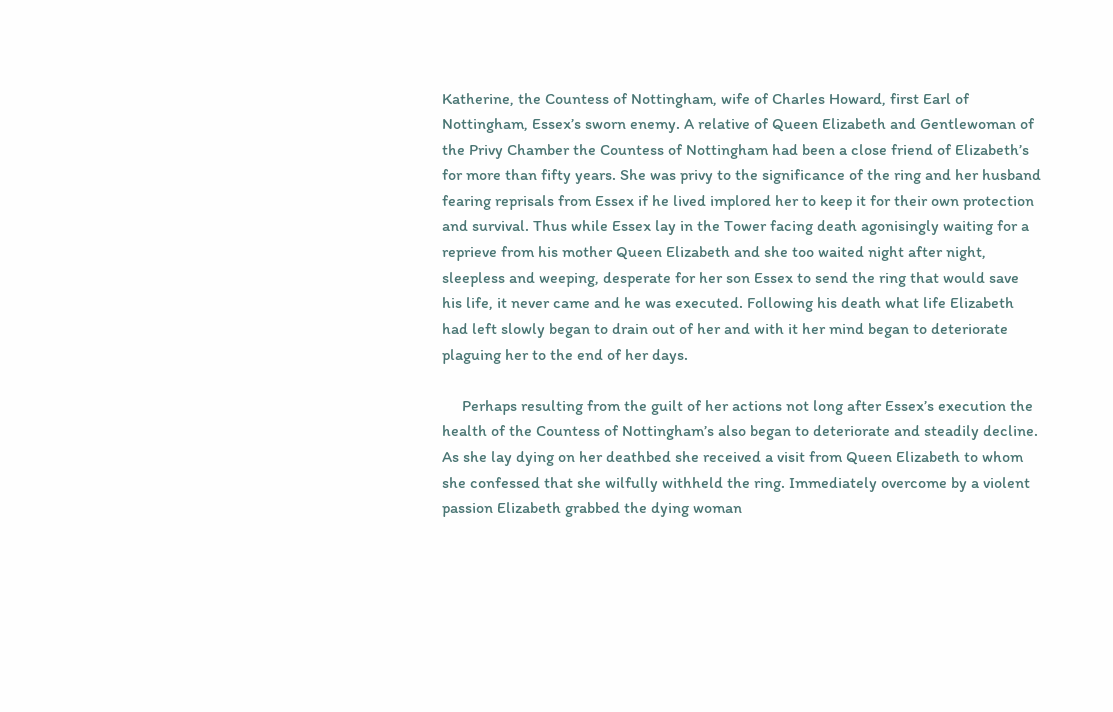Katherine, the Countess of Nottingham, wife of Charles Howard, first Earl of Nottingham, Essex’s sworn enemy. A relative of Queen Elizabeth and Gentlewoman of the Privy Chamber the Countess of Nottingham had been a close friend of Elizabeth’s for more than fifty years. She was privy to the significance of the ring and her husband fearing reprisals from Essex if he lived implored her to keep it for their own protection and survival. Thus while Essex lay in the Tower facing death agonisingly waiting for a reprieve from his mother Queen Elizabeth and she too waited night after night, sleepless and weeping, desperate for her son Essex to send the ring that would save his life, it never came and he was executed. Following his death what life Elizabeth had left slowly began to drain out of her and with it her mind began to deteriorate plaguing her to the end of her days.

     Perhaps resulting from the guilt of her actions not long after Essex’s execution the health of the Countess of Nottingham’s also began to deteriorate and steadily decline. As she lay dying on her deathbed she received a visit from Queen Elizabeth to whom she confessed that she wilfully withheld the ring. Immediately overcome by a violent passion Elizabeth grabbed the dying woman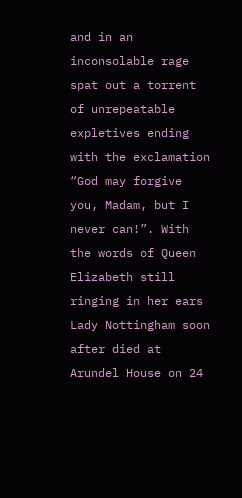and in an inconsolable rage spat out a torrent of unrepeatable expletives ending with the exclamation “God may forgive you, Madam, but I never can!”. With the words of Queen Elizabeth still ringing in her ears Lady Nottingham soon after died at Arundel House on 24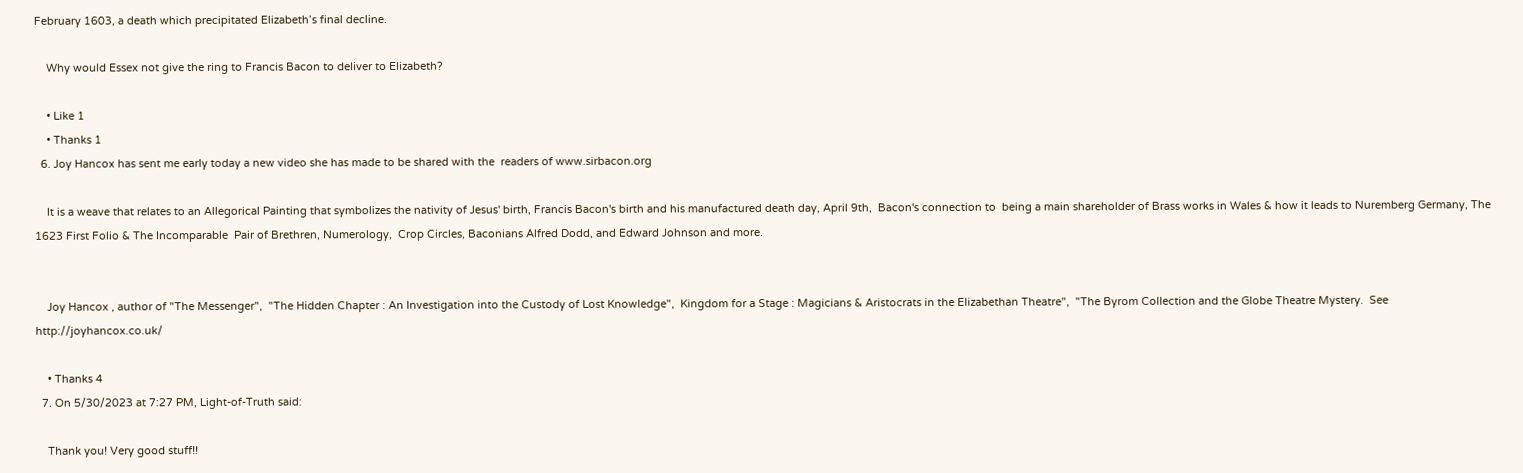February 1603, a death which precipitated Elizabeth’s final decline.

    Why would Essex not give the ring to Francis Bacon to deliver to Elizabeth?

    • Like 1
    • Thanks 1
  6. Joy Hancox has sent me early today a new video she has made to be shared with the  readers of www.sirbacon.org

    It is a weave that relates to an Allegorical Painting that symbolizes the nativity of Jesus' birth, Francis Bacon's birth and his manufactured death day, April 9th,  Bacon's connection to  being a main shareholder of Brass works in Wales & how it leads to Nuremberg Germany, The 1623 First Folio & The Incomparable  Pair of Brethren, Numerology,  Crop Circles, Baconians Alfred Dodd, and Edward Johnson and more.


    Joy Hancox , author of "The Messenger",  "The Hidden Chapter : An Investigation into the Custody of Lost Knowledge",  Kingdom for a Stage : Magicians & Aristocrats in the Elizabethan Theatre",  "The Byrom Collection and the Globe Theatre Mystery.  See http://joyhancox.co.uk/

    • Thanks 4
  7. On 5/30/2023 at 7:27 PM, Light-of-Truth said:

    Thank you! Very good stuff!!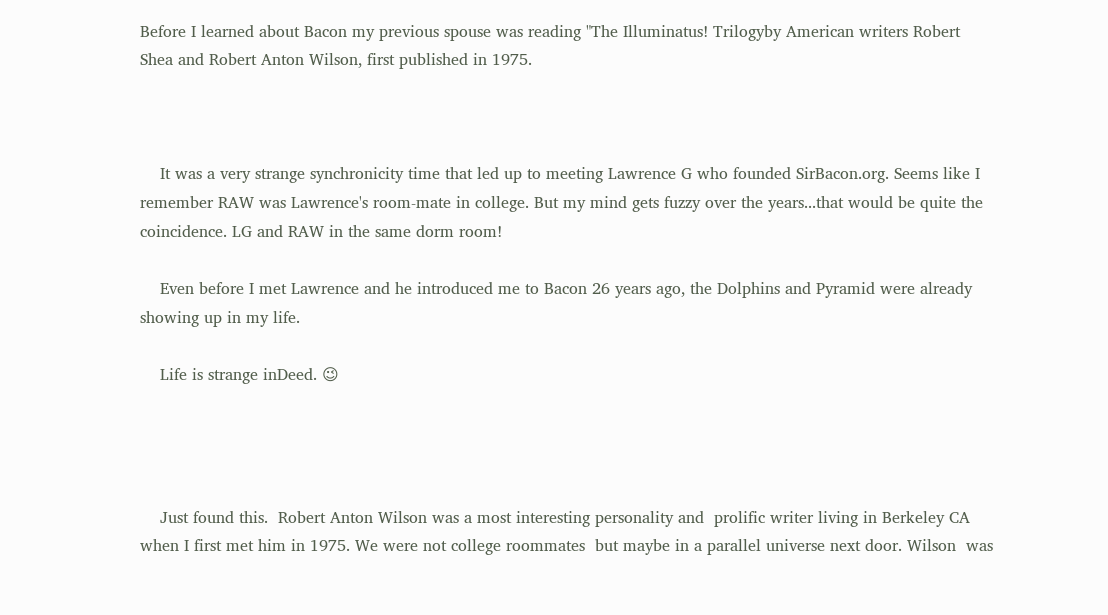Before I learned about Bacon my previous spouse was reading "The Illuminatus! Trilogyby American writers Robert Shea and Robert Anton Wilson, first published in 1975.



    It was a very strange synchronicity time that led up to meeting Lawrence G who founded SirBacon.org. Seems like I remember RAW was Lawrence's room-mate in college. But my mind gets fuzzy over the years...that would be quite the coincidence. LG and RAW in the same dorm room!

    Even before I met Lawrence and he introduced me to Bacon 26 years ago, the Dolphins and Pyramid were already showing up in my life.

    Life is strange inDeed. 😉




    Just found this.  Robert Anton Wilson was a most interesting personality and  prolific writer living in Berkeley CA when I first met him in 1975. We were not college roommates  but maybe in a parallel universe next door. Wilson  was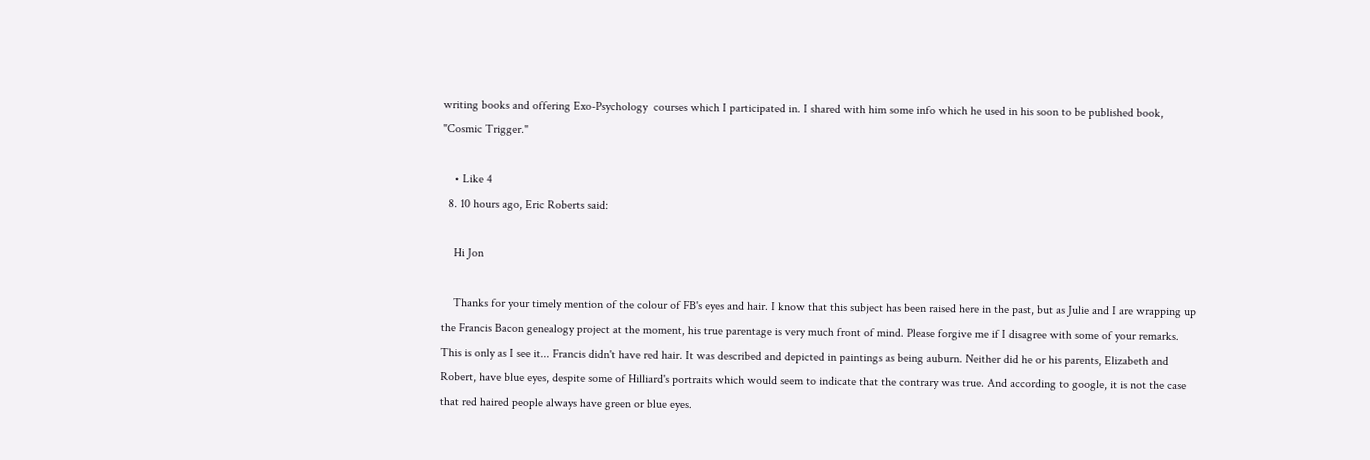writing books and offering Exo-Psychology  courses which I participated in. I shared with him some info which he used in his soon to be published book, "Cosmic Trigger."

    • Like 4
  8. 10 hours ago, Eric Roberts said:

    Hi Jon

    Thanks for your timely mention of the colour of FB's eyes and hair. I know that this subject has been raised here in the past, but as Julie and I are wrapping up the Francis Bacon genealogy project at the moment, his true parentage is very much front of mind. Please forgive me if I disagree with some of your remarks. This is only as I see it... Francis didn't have red hair. It was described and depicted in paintings as being auburn. Neither did he or his parents, Elizabeth and Robert, have blue eyes, despite some of Hilliard's portraits which would seem to indicate that the contrary was true. And according to google, it is not the case that red haired people always have green or blue eyes.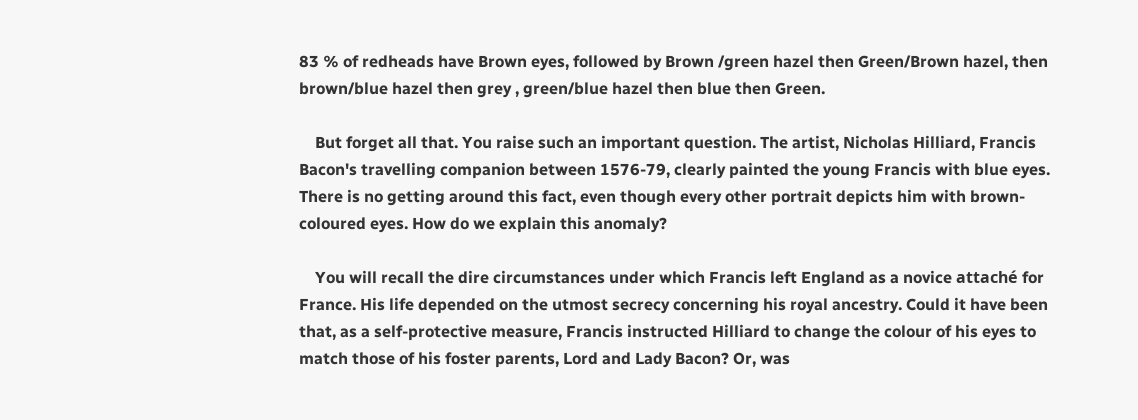83 % of redheads have Brown eyes, followed by Brown /green hazel then Green/Brown hazel, then brown/blue hazel then grey , green/blue hazel then blue then Green.

    But forget all that. You raise such an important question. The artist, Nicholas Hilliard, Francis Bacon's travelling companion between 1576-79, clearly painted the young Francis with blue eyes. There is no getting around this fact, even though every other portrait depicts him with brown-coloured eyes. How do we explain this anomaly?

    You will recall the dire circumstances under which Francis left England as a novice attaché for France. His life depended on the utmost secrecy concerning his royal ancestry. Could it have been that, as a self-protective measure, Francis instructed Hilliard to change the colour of his eyes to match those of his foster parents, Lord and Lady Bacon? Or, was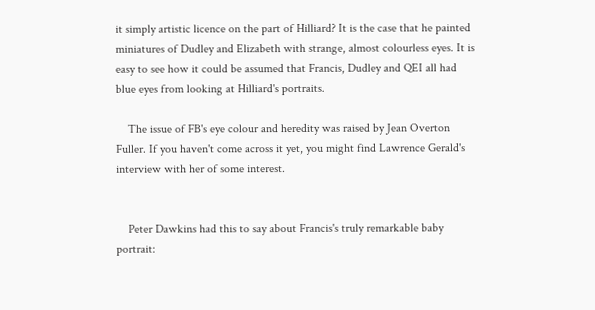it simply artistic licence on the part of Hilliard? It is the case that he painted miniatures of Dudley and Elizabeth with strange, almost colourless eyes. It is easy to see how it could be assumed that Francis, Dudley and QEI all had blue eyes from looking at Hilliard's portraits.

    The issue of FB's eye colour and heredity was raised by Jean Overton Fuller. If you haven't come across it yet, you might find Lawrence Gerald's interview with her of some interest.


    Peter Dawkins had this to say about Francis's truly remarkable baby portrait: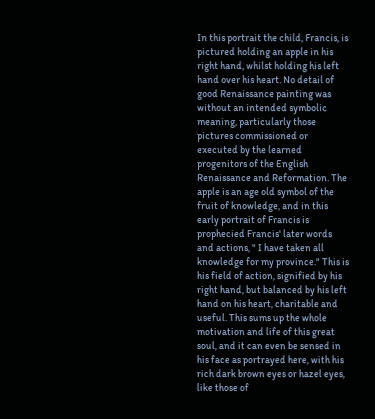In this portrait the child, Francis, is pictured holding an apple in his right hand, whilst holding his left hand over his heart. No detail of good Renaissance painting was without an intended symbolic meaning, particularly those pictures commissioned or executed by the learned progenitors of the English Renaissance and Reformation. The apple is an age old symbol of the fruit of knowledge, and in this early portrait of Francis is prophecied Francis' later words and actions, " I have taken all knowledge for my province." This is his field of action, signified by his right hand, but balanced by his left hand on his heart, charitable and useful. This sums up the whole motivation and life of this great soul, and it can even be sensed in his face as portrayed here, with his rich dark brown eyes or hazel eyes, like those of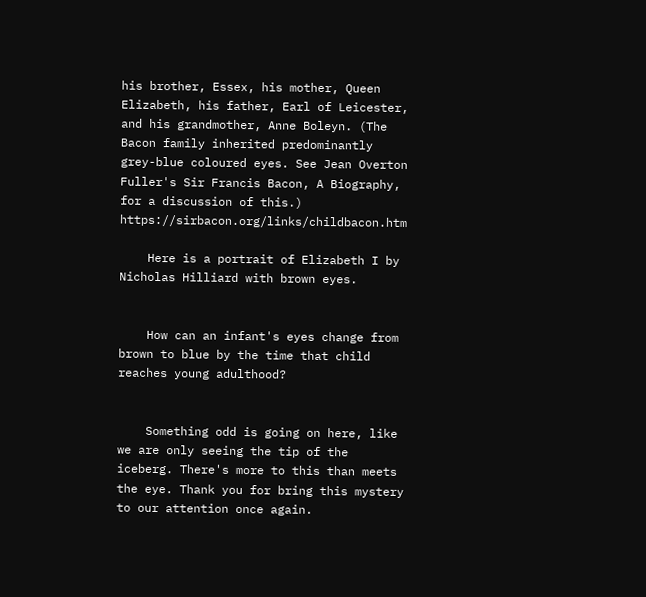his brother, Essex, his mother, Queen Elizabeth, his father, Earl of Leicester, and his grandmother, Anne Boleyn. (The Bacon family inherited predominantly grey-blue coloured eyes. See Jean Overton Fuller's Sir Francis Bacon, A Biography, for a discussion of this.) https://sirbacon.org/links/childbacon.htm

    Here is a portrait of Elizabeth I by Nicholas Hilliard with brown eyes.


    How can an infant's eyes change from brown to blue by the time that child reaches young adulthood?


    Something odd is going on here, like we are only seeing the tip of the iceberg. There's more to this than meets the eye. Thank you for bring this mystery to our attention once again.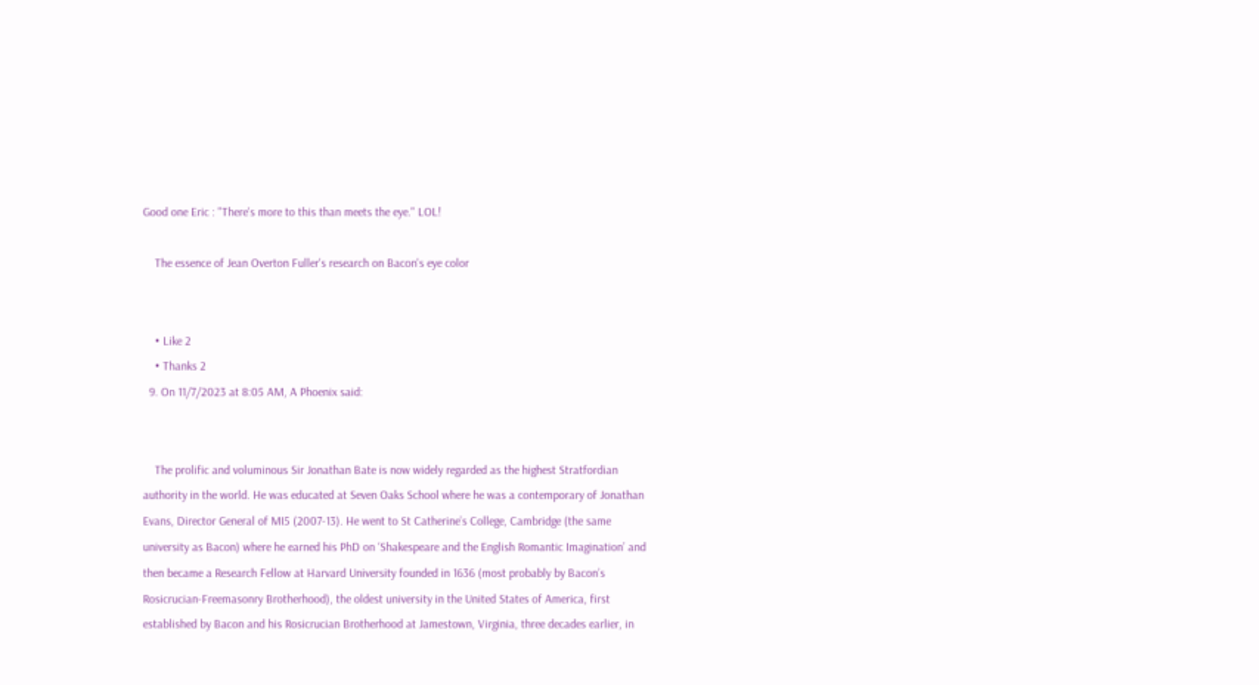Good one Eric : "There's more to this than meets the eye." LOL!

    The essence of Jean Overton Fuller's research on Bacon's eye color


    • Like 2
    • Thanks 2
  9. On 11/7/2023 at 8:05 AM, A Phoenix said:


    The prolific and voluminous Sir Jonathan Bate is now widely regarded as the highest Stratfordian authority in the world. He was educated at Seven Oaks School where he was a contemporary of Jonathan Evans, Director General of MI5 (2007-13). He went to St Catherine’s College, Cambridge (the same university as Bacon) where he earned his PhD on ‘Shakespeare and the English Romantic Imagination’ and then became a Research Fellow at Harvard University founded in 1636 (most probably by Bacon’s Rosicrucian-Freemasonry Brotherhood), the oldest university in the United States of America, first established by Bacon and his Rosicrucian Brotherhood at Jamestown, Virginia, three decades earlier, in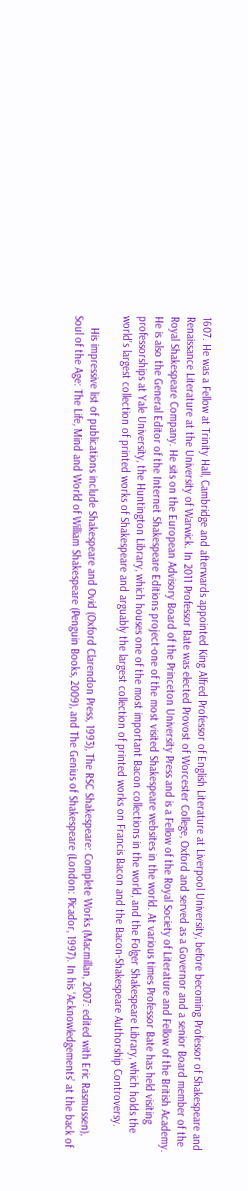1607. He was a Fellow at Trinity Hall, Cambridge and afterwards appointed King Alfred Professor of English Literature at Liverpool University, before becoming Professor of Shakespeare and Renaissance Literature at the University of Warwick. In 2011 Professor Bate was elected Provost of Worcester College, Oxford and served as a Governor and a senior Board member of the Royal Shakespeare Company. He sits on the European Advisory Board of the Princeton University Press and is a Fellow of the Royal Society of Literature and Fellow of the British Academy. He is also the General Editor of the Internet Shakespeare Editions project-one of the most visited Shakespeare websites in the world. At various times Professor Bate has held visiting professorships at Yale University, the Huntington Library, which houses one of the most important Bacon collections in the world, and the Folger Shakespeare Library, which holds the world’s largest collection of printed works of Shakespeare and arguably the largest collection of printed works on Francis Bacon and the Bacon-Shakespeare Authorship Controversy.

    His impressive list of publications include Shakespeare and Ovid (Oxford Clarendon Press, 1993), The RSC Shakespeare: Complete Works (Macmillan, 2007: edited with Eric Rasmussen), Soul of the Age: The Life, Mind and World of William Shakespeare (Penguin Books, 2009), and The Genius of Shakespeare (London: Picador, 1997). In his ‘Acknowledgements’ at the back of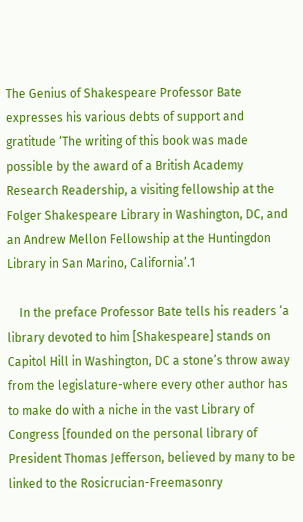The Genius of Shakespeare Professor Bate expresses his various debts of support and gratitude ‘The writing of this book was made possible by the award of a British Academy Research Readership, a visiting fellowship at the Folger Shakespeare Library in Washington, DC, and an Andrew Mellon Fellowship at the Huntingdon Library in San Marino, California’.1

    In the preface Professor Bate tells his readers ‘a library devoted to him [Shakespeare] stands on Capitol Hill in Washington, DC a stone’s throw away from the legislature-where every other author has to make do with a niche in the vast Library of Congress [founded on the personal library of President Thomas Jefferson, believed by many to be linked to the Rosicrucian-Freemasonry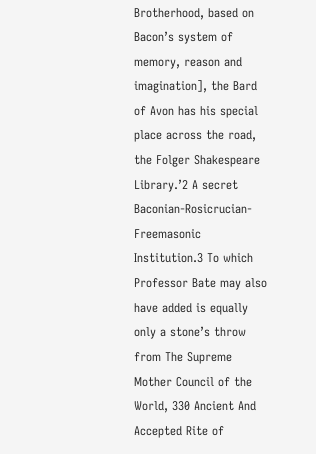Brotherhood, based on Bacon’s system of memory, reason and imagination], the Bard of Avon has his special place across the road, the Folger Shakespeare Library.’2 A secret Baconian-Rosicrucian-Freemasonic Institution.3 To which Professor Bate may also have added is equally only a stone’s throw from The Supreme Mother Council of the World, 330 Ancient And Accepted Rite of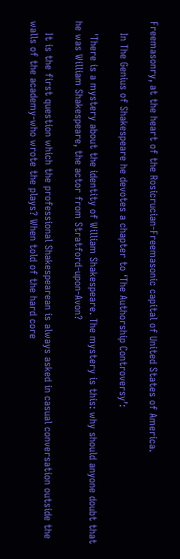Freemasonry, at the heart of the Rosicrucian-Freemasonic capital of United States of America.

    In The Genius of Shakespeare he devotes a chapter to ‘The Authorship Controversy’:

    'There is a mystery about the identity of William Shakespeare. The mystery is this: why should anyone doubt that he was William Shakespeare, the actor from Stratford-upon-Avon?

    It is the first question which the professional Shakespearean is always asked in casual conversation outside the walls of the academy-who wrote the plays? When told of the hard core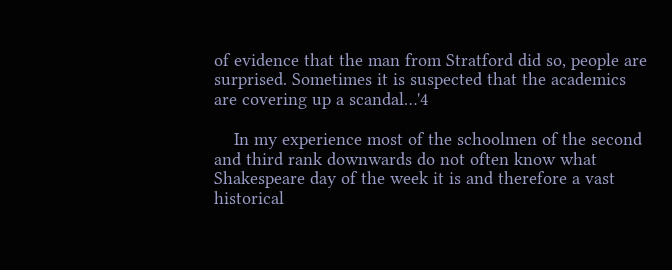of evidence that the man from Stratford did so, people are surprised. Sometimes it is suspected that the academics are covering up a scandal…'4

    In my experience most of the schoolmen of the second and third rank downwards do not often know what Shakespeare day of the week it is and therefore a vast historical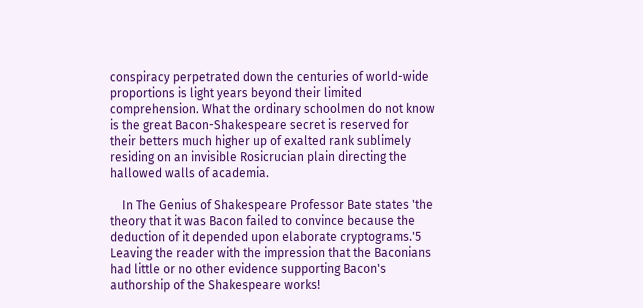conspiracy perpetrated down the centuries of world-wide proportions is light years beyond their limited comprehension. What the ordinary schoolmen do not know is the great Bacon-Shakespeare secret is reserved for their betters much higher up of exalted rank sublimely residing on an invisible Rosicrucian plain directing the hallowed walls of academia.

    In The Genius of Shakespeare Professor Bate states 'the theory that it was Bacon failed to convince because the deduction of it depended upon elaborate cryptograms.'5 Leaving the reader with the impression that the Baconians had little or no other evidence supporting Bacon's authorship of the Shakespeare works!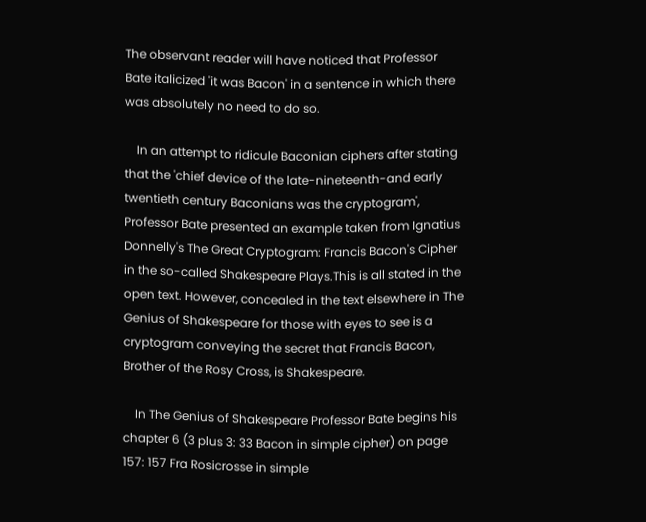The observant reader will have noticed that Professor Bate italicized 'it was Bacon' in a sentence in which there was absolutely no need to do so.

    In an attempt to ridicule Baconian ciphers after stating that the 'chief device of the late-nineteenth-and early twentieth century Baconians was the cryptogram', Professor Bate presented an example taken from Ignatius Donnelly's The Great Cryptogram: Francis Bacon's Cipher in the so-called Shakespeare Plays.This is all stated in the open text. However, concealed in the text elsewhere in The Genius of Shakespeare for those with eyes to see is a cryptogram conveying the secret that Francis Bacon, Brother of the Rosy Cross, is Shakespeare.

    In The Genius of Shakespeare Professor Bate begins his chapter 6 (3 plus 3: 33 Bacon in simple cipher) on page 157: 157 Fra Rosicrosse in simple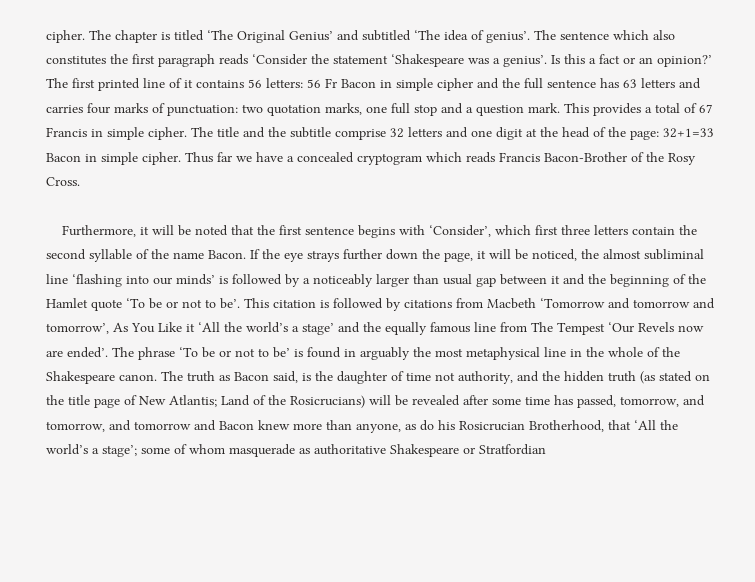cipher. The chapter is titled ‘The Original Genius’ and subtitled ‘The idea of genius’. The sentence which also constitutes the first paragraph reads ‘Consider the statement ‘Shakespeare was a genius’. Is this a fact or an opinion?’ The first printed line of it contains 56 letters: 56 Fr Bacon in simple cipher and the full sentence has 63 letters and carries four marks of punctuation: two quotation marks, one full stop and a question mark. This provides a total of 67 Francis in simple cipher. The title and the subtitle comprise 32 letters and one digit at the head of the page: 32+1=33 Bacon in simple cipher. Thus far we have a concealed cryptogram which reads Francis Bacon-Brother of the Rosy Cross.

    Furthermore, it will be noted that the first sentence begins with ‘Consider’, which first three letters contain the second syllable of the name Bacon. If the eye strays further down the page, it will be noticed, the almost subliminal line ‘flashing into our minds’ is followed by a noticeably larger than usual gap between it and the beginning of the Hamlet quote ‘To be or not to be’. This citation is followed by citations from Macbeth ‘Tomorrow and tomorrow and tomorrow’, As You Like it ‘All the world’s a stage’ and the equally famous line from The Tempest ‘Our Revels now are ended’. The phrase ‘To be or not to be’ is found in arguably the most metaphysical line in the whole of the Shakespeare canon. The truth as Bacon said, is the daughter of time not authority, and the hidden truth (as stated on the title page of New Atlantis; Land of the Rosicrucians) will be revealed after some time has passed, tomorrow, and tomorrow, and tomorrow and Bacon knew more than anyone, as do his Rosicrucian Brotherhood, that ‘All the world’s a stage’; some of whom masquerade as authoritative Shakespeare or Stratfordian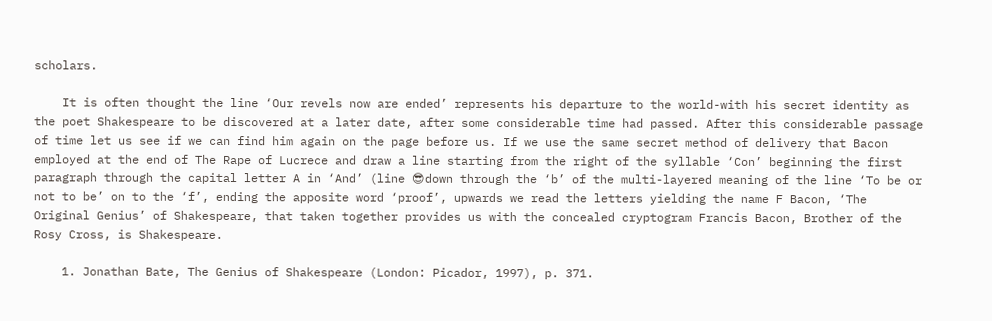scholars.

    It is often thought the line ‘Our revels now are ended’ represents his departure to the world-with his secret identity as the poet Shakespeare to be discovered at a later date, after some considerable time had passed. After this considerable passage of time let us see if we can find him again on the page before us. If we use the same secret method of delivery that Bacon employed at the end of The Rape of Lucrece and draw a line starting from the right of the syllable ‘Con’ beginning the first paragraph through the capital letter A in ‘And’ (line 😎down through the ‘b’ of the multi-layered meaning of the line ‘To be or not to be’ on to the ‘f’, ending the apposite word ‘proof’, upwards we read the letters yielding the name F Bacon, ‘The Original Genius’ of Shakespeare, that taken together provides us with the concealed cryptogram Francis Bacon, Brother of the Rosy Cross, is Shakespeare.

    1. Jonathan Bate, The Genius of Shakespeare (London: Picador, 1997), p. 371.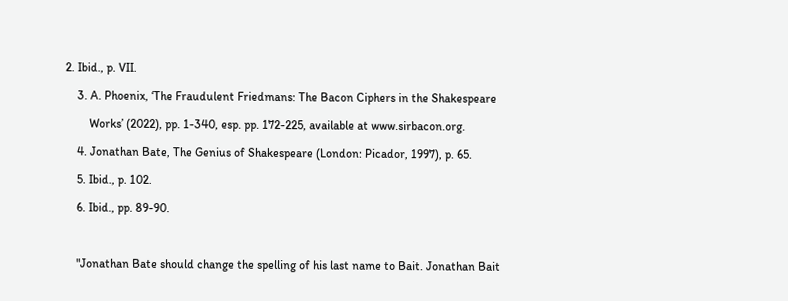2. Ibid., p. VII.

    3. A. Phoenix, ‘The Fraudulent Friedmans: The Bacon Ciphers in the Shakespeare

        Works’ (2022), pp. 1-340, esp. pp. 172-225, available at www.sirbacon.org.

    4. Jonathan Bate, The Genius of Shakespeare (London: Picador, 1997), p. 65.

    5. Ibid., p. 102.

    6. Ibid., pp. 89-90.



    "Jonathan Bate should change the spelling of his last name to Bait. Jonathan Bait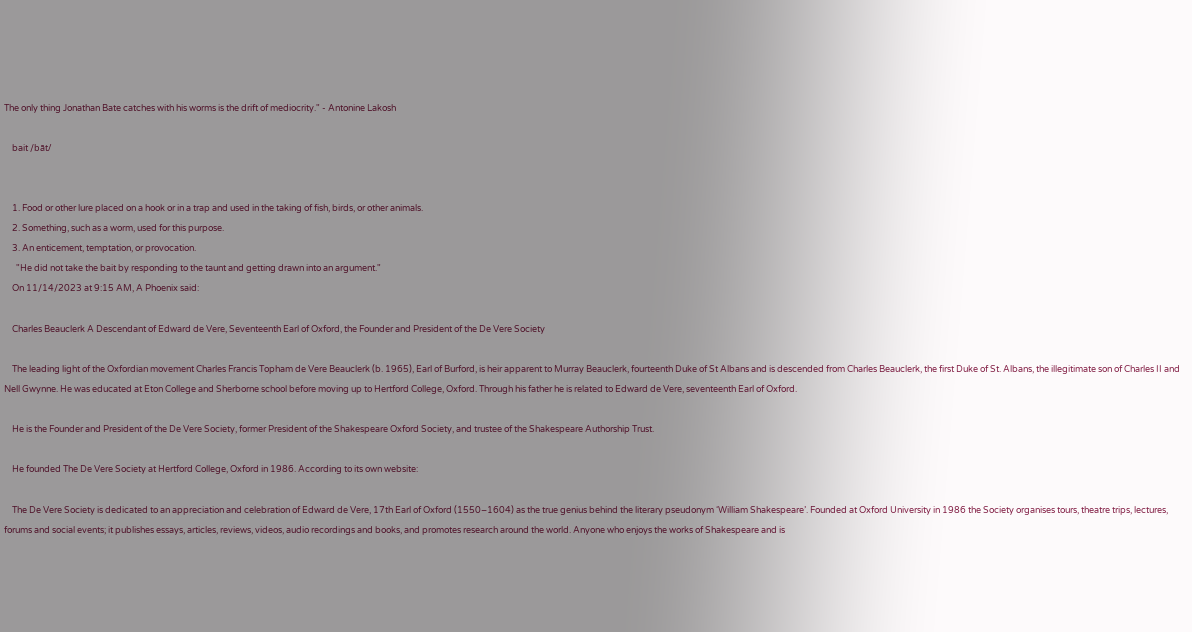The only thing Jonathan Bate catches with his worms is the drift of mediocrity." - Antonine Lakosh

    bait /bāt/


    1. Food or other lure placed on a hook or in a trap and used in the taking of fish, birds, or other animals.
    2. Something, such as a worm, used for this purpose.
    3. An enticement, temptation, or provocation.
      "He did not take the bait by responding to the taunt and getting drawn into an argument."
    On 11/14/2023 at 9:15 AM, A Phoenix said:

    Charles Beauclerk A Descendant of Edward de Vere, Seventeenth Earl of Oxford, the Founder and President of the De Vere Society

    The leading light of the Oxfordian movement Charles Francis Topham de Vere Beauclerk (b. 1965), Earl of Burford, is heir apparent to Murray Beauclerk, fourteenth Duke of St Albans and is descended from Charles Beauclerk, the first Duke of St. Albans, the illegitimate son of Charles II and Nell Gwynne. He was educated at Eton College and Sherborne school before moving up to Hertford College, Oxford. Through his father he is related to Edward de Vere, seventeenth Earl of Oxford.

    He is the Founder and President of the De Vere Society, former President of the Shakespeare Oxford Society, and trustee of the Shakespeare Authorship Trust.

    He founded The De Vere Society at Hertford College, Oxford in 1986. According to its own website:

    The De Vere Society is dedicated to an appreciation and celebration of Edward de Vere, 17th Earl of Oxford (1550–1604) as the true genius behind the literary pseudonym ‘William Shakespeare’. Founded at Oxford University in 1986 the Society organises tours, theatre trips, lectures, forums and social events; it publishes essays, articles, reviews, videos, audio recordings and books, and promotes research around the world. Anyone who enjoys the works of Shakespeare and is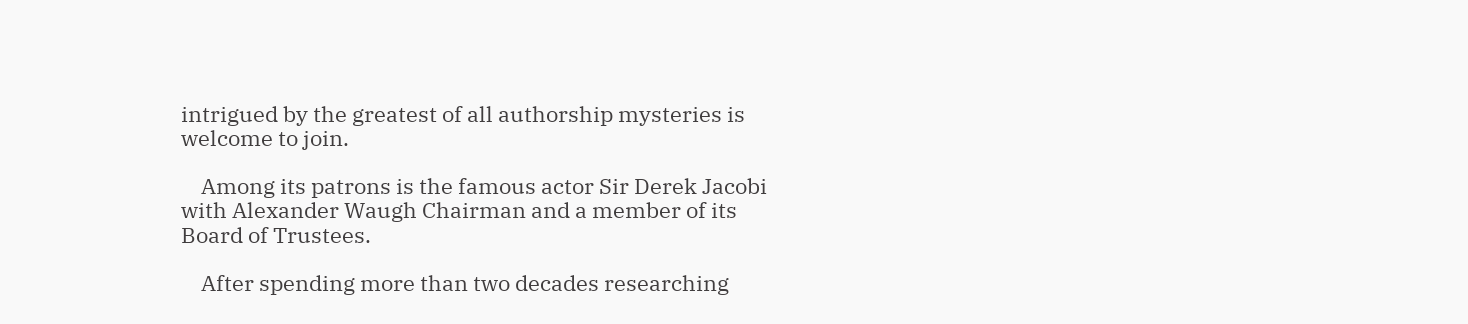intrigued by the greatest of all authorship mysteries is welcome to join.

    Among its patrons is the famous actor Sir Derek Jacobi with Alexander Waugh Chairman and a member of its Board of Trustees.

    After spending more than two decades researching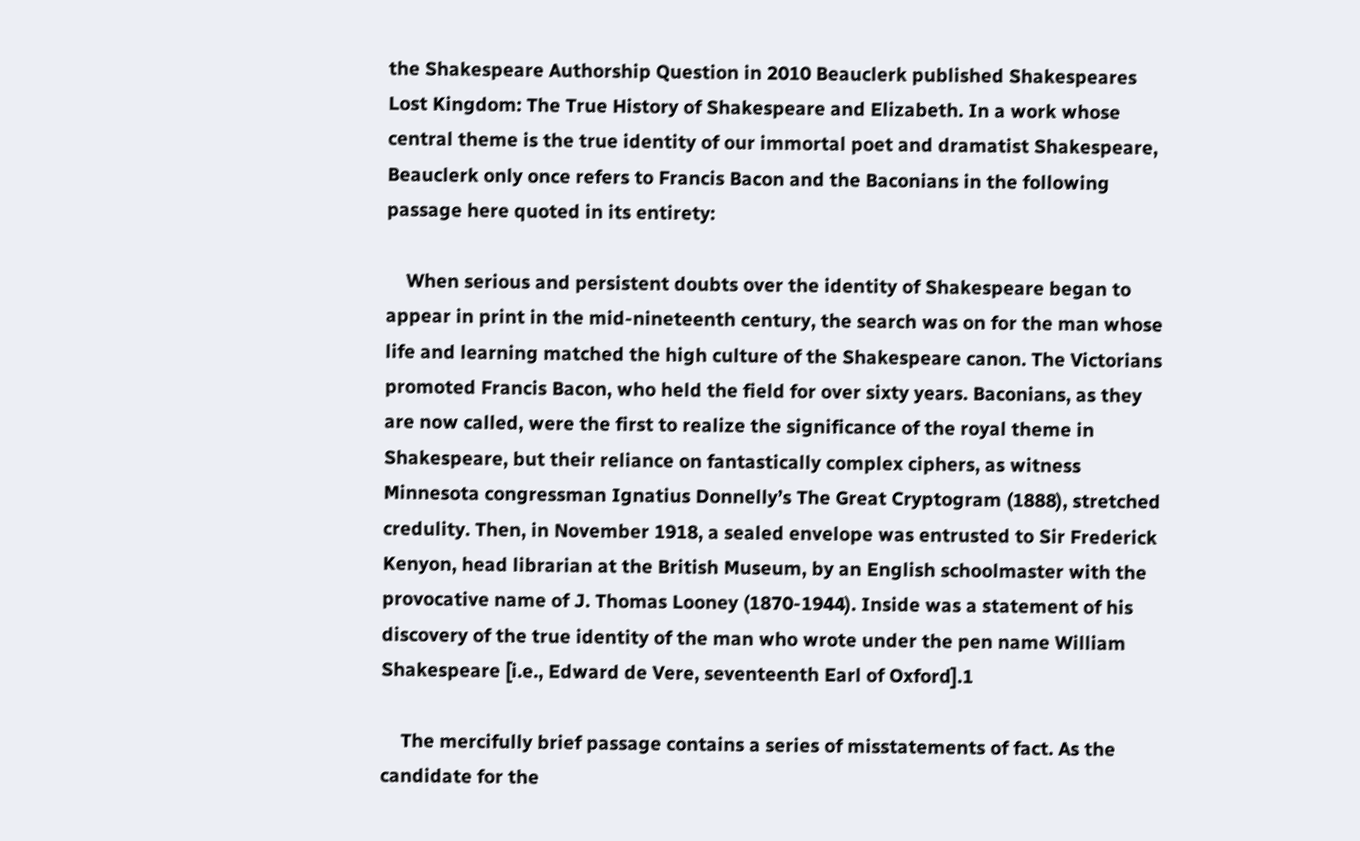the Shakespeare Authorship Question in 2010 Beauclerk published Shakespeares Lost Kingdom: The True History of Shakespeare and Elizabeth. In a work whose central theme is the true identity of our immortal poet and dramatist Shakespeare, Beauclerk only once refers to Francis Bacon and the Baconians in the following passage here quoted in its entirety:

    When serious and persistent doubts over the identity of Shakespeare began to appear in print in the mid-nineteenth century, the search was on for the man whose life and learning matched the high culture of the Shakespeare canon. The Victorians promoted Francis Bacon, who held the field for over sixty years. Baconians, as they are now called, were the first to realize the significance of the royal theme in Shakespeare, but their reliance on fantastically complex ciphers, as witness Minnesota congressman Ignatius Donnelly’s The Great Cryptogram (1888), stretched credulity. Then, in November 1918, a sealed envelope was entrusted to Sir Frederick Kenyon, head librarian at the British Museum, by an English schoolmaster with the provocative name of J. Thomas Looney (1870-1944). Inside was a statement of his discovery of the true identity of the man who wrote under the pen name William Shakespeare [i.e., Edward de Vere, seventeenth Earl of Oxford].1

    The mercifully brief passage contains a series of misstatements of fact. As the candidate for the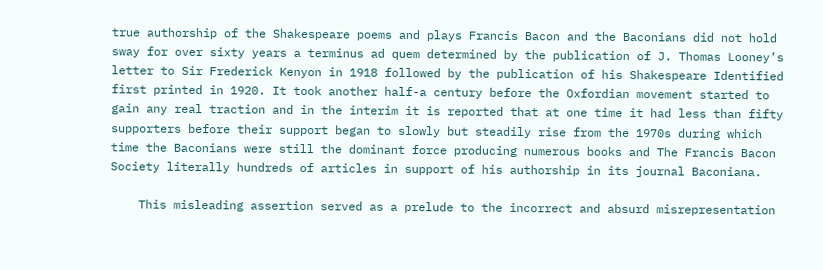true authorship of the Shakespeare poems and plays Francis Bacon and the Baconians did not hold sway for over sixty years a terminus ad quem determined by the publication of J. Thomas Looney’s letter to Sir Frederick Kenyon in 1918 followed by the publication of his Shakespeare Identified first printed in 1920. It took another half-a century before the Oxfordian movement started to gain any real traction and in the interim it is reported that at one time it had less than fifty supporters before their support began to slowly but steadily rise from the 1970s during which time the Baconians were still the dominant force producing numerous books and The Francis Bacon Society literally hundreds of articles in support of his authorship in its journal Baconiana.

    This misleading assertion served as a prelude to the incorrect and absurd misrepresentation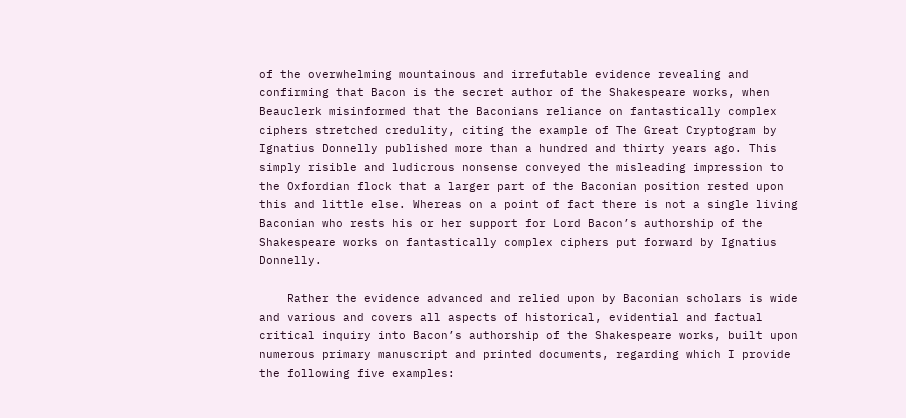of the overwhelming mountainous and irrefutable evidence revealing and confirming that Bacon is the secret author of the Shakespeare works, when Beauclerk misinformed that the Baconians reliance on fantastically complex ciphers stretched credulity, citing the example of The Great Cryptogram by Ignatius Donnelly published more than a hundred and thirty years ago. This simply risible and ludicrous nonsense conveyed the misleading impression to the Oxfordian flock that a larger part of the Baconian position rested upon this and little else. Whereas on a point of fact there is not a single living Baconian who rests his or her support for Lord Bacon’s authorship of the Shakespeare works on fantastically complex ciphers put forward by Ignatius Donnelly.

    Rather the evidence advanced and relied upon by Baconian scholars is wide and various and covers all aspects of historical, evidential and factual critical inquiry into Bacon’s authorship of the Shakespeare works, built upon numerous primary manuscript and printed documents, regarding which I provide the following five examples: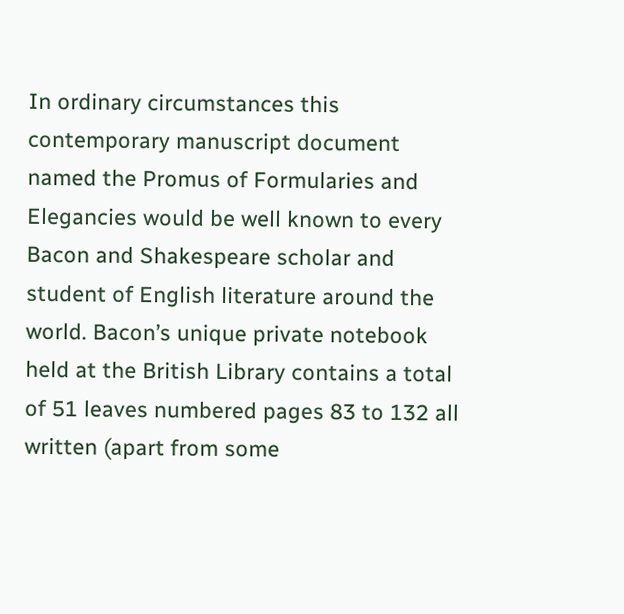In ordinary circumstances this contemporary manuscript document named the Promus of Formularies and Elegancies would be well known to every Bacon and Shakespeare scholar and student of English literature around the world. Bacon’s unique private notebook held at the British Library contains a total of 51 leaves numbered pages 83 to 132 all written (apart from some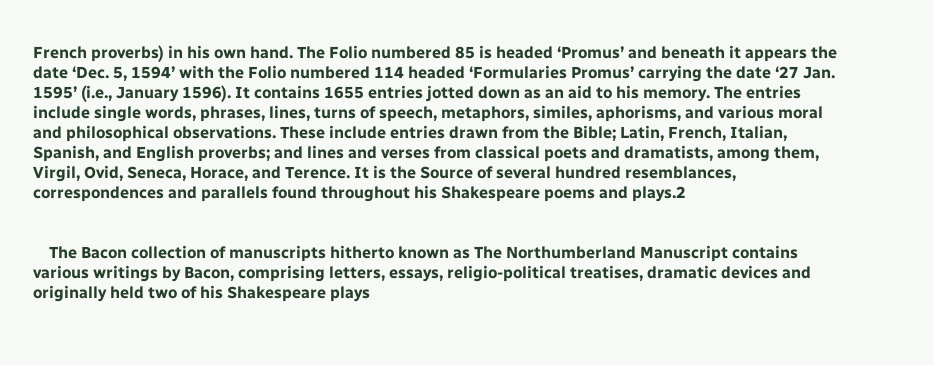French proverbs) in his own hand. The Folio numbered 85 is headed ‘Promus’ and beneath it appears the date ‘Dec. 5, 1594’ with the Folio numbered 114 headed ‘Formularies Promus’ carrying the date ‘27 Jan. 1595’ (i.e., January 1596). It contains 1655 entries jotted down as an aid to his memory. The entries include single words, phrases, lines, turns of speech, metaphors, similes, aphorisms, and various moral and philosophical observations. These include entries drawn from the Bible; Latin, French, Italian, Spanish, and English proverbs; and lines and verses from classical poets and dramatists, among them, Virgil, Ovid, Seneca, Horace, and Terence. It is the Source of several hundred resemblances, correspondences and parallels found throughout his Shakespeare poems and plays.2


    The Bacon collection of manuscripts hitherto known as The Northumberland Manuscript contains various writings by Bacon, comprising letters, essays, religio-political treatises, dramatic devices and originally held two of his Shakespeare plays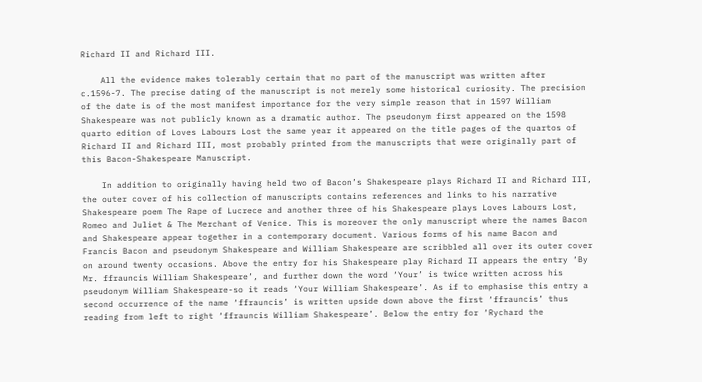Richard II and Richard III.

    All the evidence makes tolerably certain that no part of the manuscript was written after c.1596-7. The precise dating of the manuscript is not merely some historical curiosity. The precision of the date is of the most manifest importance for the very simple reason that in 1597 William Shakespeare was not publicly known as a dramatic author. The pseudonym first appeared on the 1598 quarto edition of Loves Labours Lost the same year it appeared on the title pages of the quartos of Richard II and Richard III, most probably printed from the manuscripts that were originally part of this Bacon-Shakespeare Manuscript.

    In addition to originally having held two of Bacon’s Shakespeare plays Richard II and Richard III, the outer cover of his collection of manuscripts contains references and links to his narrative Shakespeare poem The Rape of Lucrece and another three of his Shakespeare plays Loves Labours Lost, Romeo and Juliet & The Merchant of Venice. This is moreover the only manuscript where the names Bacon and Shakespeare appear together in a contemporary document. Various forms of his name Bacon and Francis Bacon and pseudonym Shakespeare and William Shakespeare are scribbled all over its outer cover on around twenty occasions. Above the entry for his Shakespeare play Richard II appears the entry ‘By Mr. ffrauncis William Shakespeare’, and further down the word ‘Your’ is twice written across his pseudonym William Shakespeare-so it reads ‘Your William Shakespeare’. As if to emphasise this entry a second occurrence of the name ‘ffrauncis’ is written upside down above the first ‘ffrauncis’ thus reading from left to right ‘ffrauncis William Shakespeare’. Below the entry for ‘Rychard the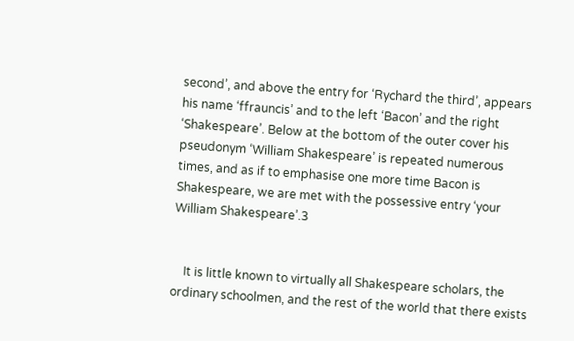second’, and above the entry for ‘Rychard the third’, appears his name ‘ffrauncis’ and to the left ‘Bacon’ and the right ‘Shakespeare’. Below at the bottom of the outer cover his pseudonym ‘William Shakespeare’ is repeated numerous times, and as if to emphasise one more time Bacon is Shakespeare, we are met with the possessive entry ‘your William Shakespeare’.3


    It is little known to virtually all Shakespeare scholars, the ordinary schoolmen, and the rest of the world that there exists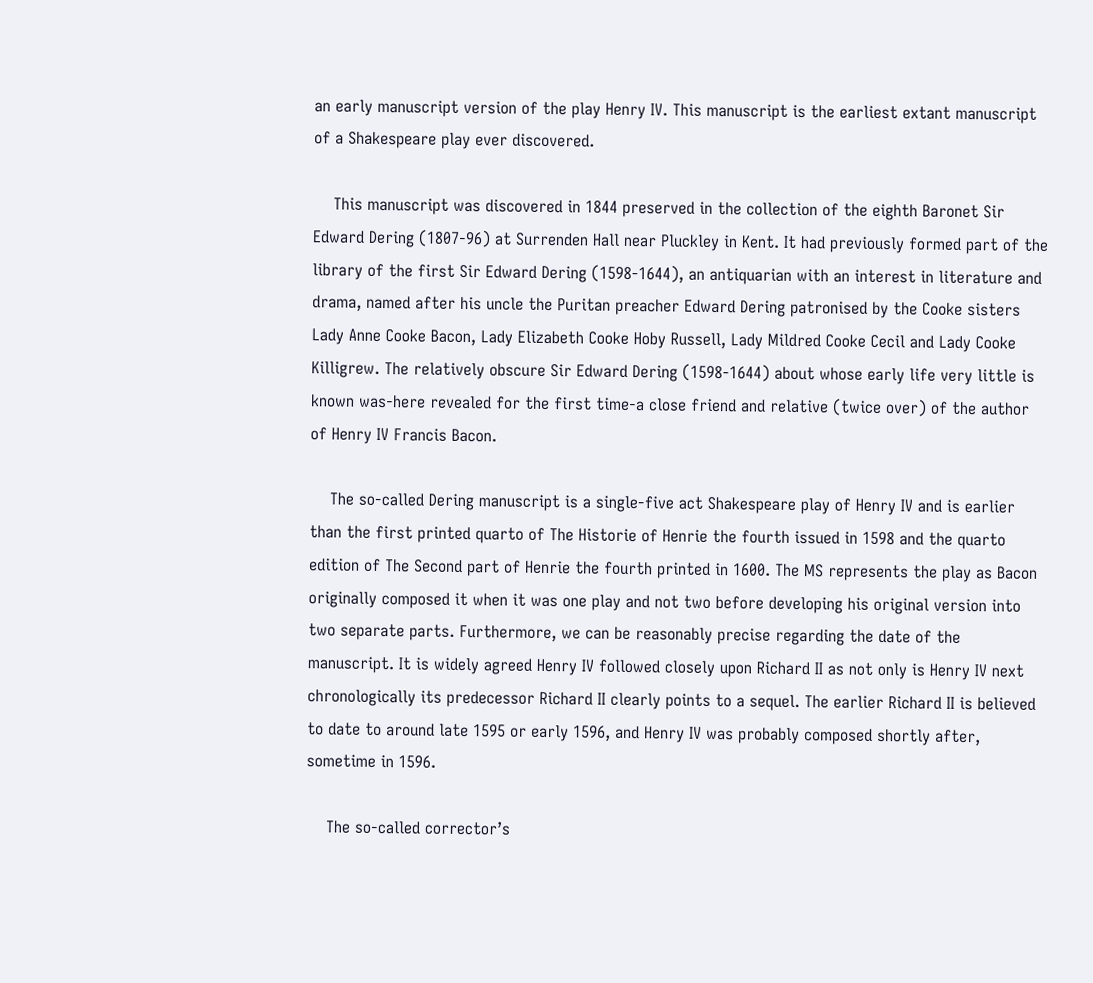an early manuscript version of the play Henry IV. This manuscript is the earliest extant manuscript of a Shakespeare play ever discovered.

    This manuscript was discovered in 1844 preserved in the collection of the eighth Baronet Sir Edward Dering (1807-96) at Surrenden Hall near Pluckley in Kent. It had previously formed part of the library of the first Sir Edward Dering (1598-1644), an antiquarian with an interest in literature and drama, named after his uncle the Puritan preacher Edward Dering patronised by the Cooke sisters Lady Anne Cooke Bacon, Lady Elizabeth Cooke Hoby Russell, Lady Mildred Cooke Cecil and Lady Cooke Killigrew. The relatively obscure Sir Edward Dering (1598-1644) about whose early life very little is known was-here revealed for the first time-a close friend and relative (twice over) of the author of Henry IV Francis Bacon.

    The so-called Dering manuscript is a single-five act Shakespeare play of Henry IV and is earlier than the first printed quarto of The Historie of Henrie the fourth issued in 1598 and the quarto edition of The Second part of Henrie the fourth printed in 1600. The MS represents the play as Bacon originally composed it when it was one play and not two before developing his original version into two separate parts. Furthermore, we can be reasonably precise regarding the date of the manuscript. It is widely agreed Henry IV followed closely upon Richard II as not only is Henry IV next chronologically its predecessor Richard II clearly points to a sequel. The earlier Richard II is believed to date to around late 1595 or early 1596, and Henry IV was probably composed shortly after, sometime in 1596.

    The so-called corrector’s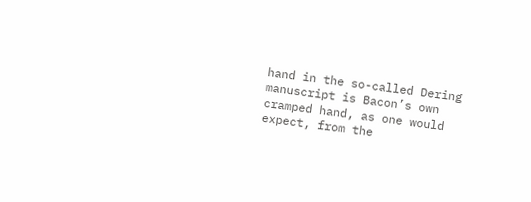hand in the so-called Dering manuscript is Bacon’s own cramped hand, as one would expect, from the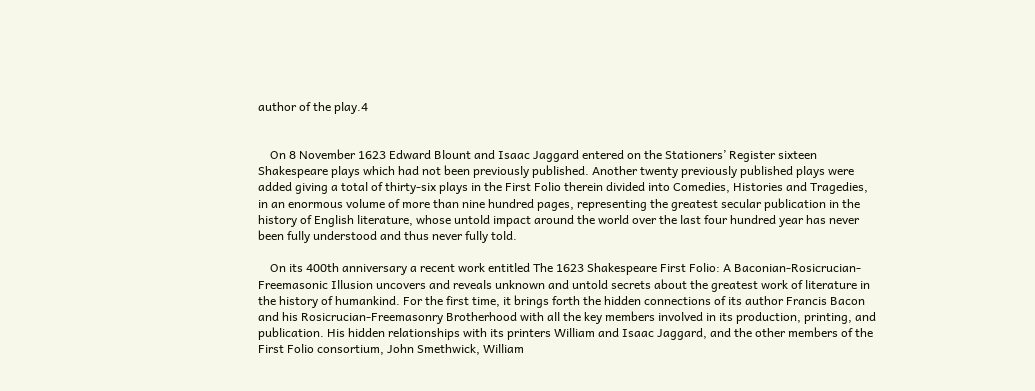author of the play.4


    On 8 November 1623 Edward Blount and Isaac Jaggard entered on the Stationers’ Register sixteen Shakespeare plays which had not been previously published. Another twenty previously published plays were added giving a total of thirty-six plays in the First Folio therein divided into Comedies, Histories and Tragedies, in an enormous volume of more than nine hundred pages, representing the greatest secular publication in the history of English literature, whose untold impact around the world over the last four hundred year has never been fully understood and thus never fully told.

    On its 400th anniversary a recent work entitled The 1623 Shakespeare First Folio: A Baconian-Rosicrucian-Freemasonic Illusion uncovers and reveals unknown and untold secrets about the greatest work of literature in the history of humankind. For the first time, it brings forth the hidden connections of its author Francis Bacon and his Rosicrucian-Freemasonry Brotherhood with all the key members involved in its production, printing, and publication. His hidden relationships with its printers William and Isaac Jaggard, and the other members of the First Folio consortium, John Smethwick, William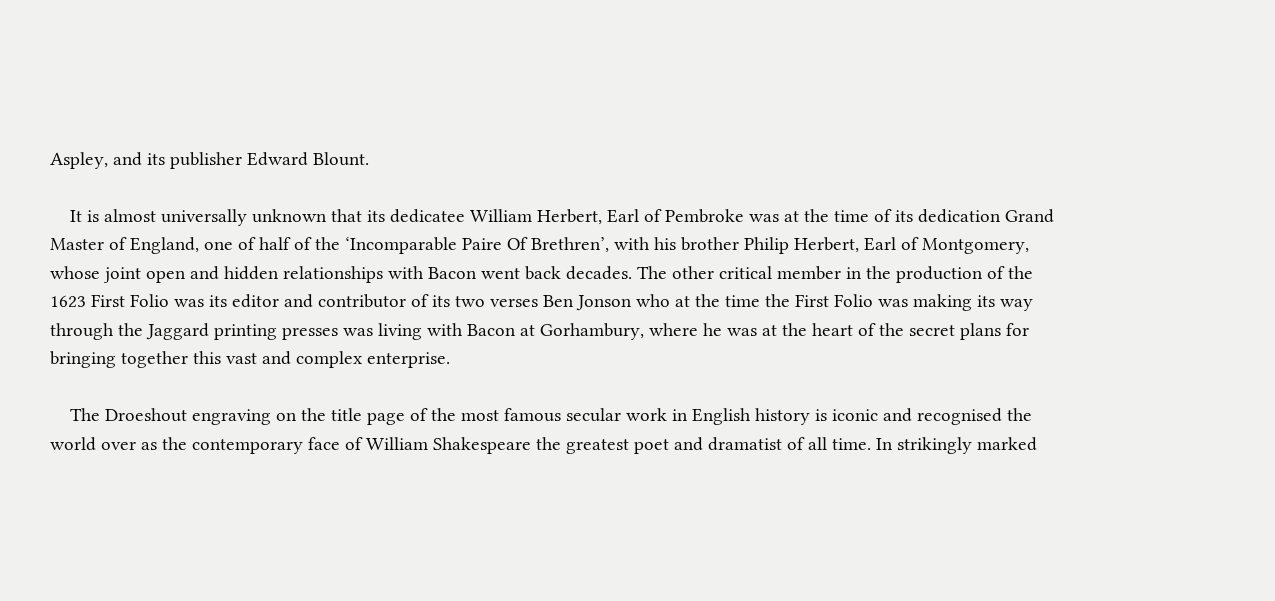Aspley, and its publisher Edward Blount.

    It is almost universally unknown that its dedicatee William Herbert, Earl of Pembroke was at the time of its dedication Grand Master of England, one of half of the ‘Incomparable Paire Of Brethren’, with his brother Philip Herbert, Earl of Montgomery, whose joint open and hidden relationships with Bacon went back decades. The other critical member in the production of the 1623 First Folio was its editor and contributor of its two verses Ben Jonson who at the time the First Folio was making its way through the Jaggard printing presses was living with Bacon at Gorhambury, where he was at the heart of the secret plans for bringing together this vast and complex enterprise.

    The Droeshout engraving on the title page of the most famous secular work in English history is iconic and recognised the world over as the contemporary face of William Shakespeare the greatest poet and dramatist of all time. In strikingly marked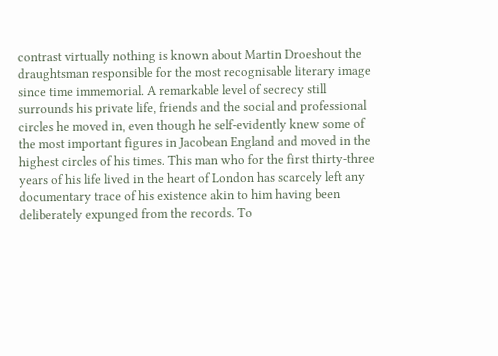contrast virtually nothing is known about Martin Droeshout the draughtsman responsible for the most recognisable literary image since time immemorial. A remarkable level of secrecy still surrounds his private life, friends and the social and professional circles he moved in, even though he self-evidently knew some of the most important figures in Jacobean England and moved in the highest circles of his times. This man who for the first thirty-three years of his life lived in the heart of London has scarcely left any documentary trace of his existence akin to him having been deliberately expunged from the records. To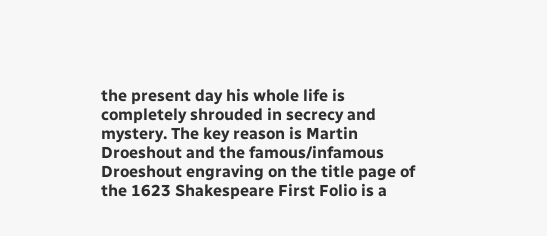the present day his whole life is completely shrouded in secrecy and mystery. The key reason is Martin Droeshout and the famous/infamous Droeshout engraving on the title page of the 1623 Shakespeare First Folio is a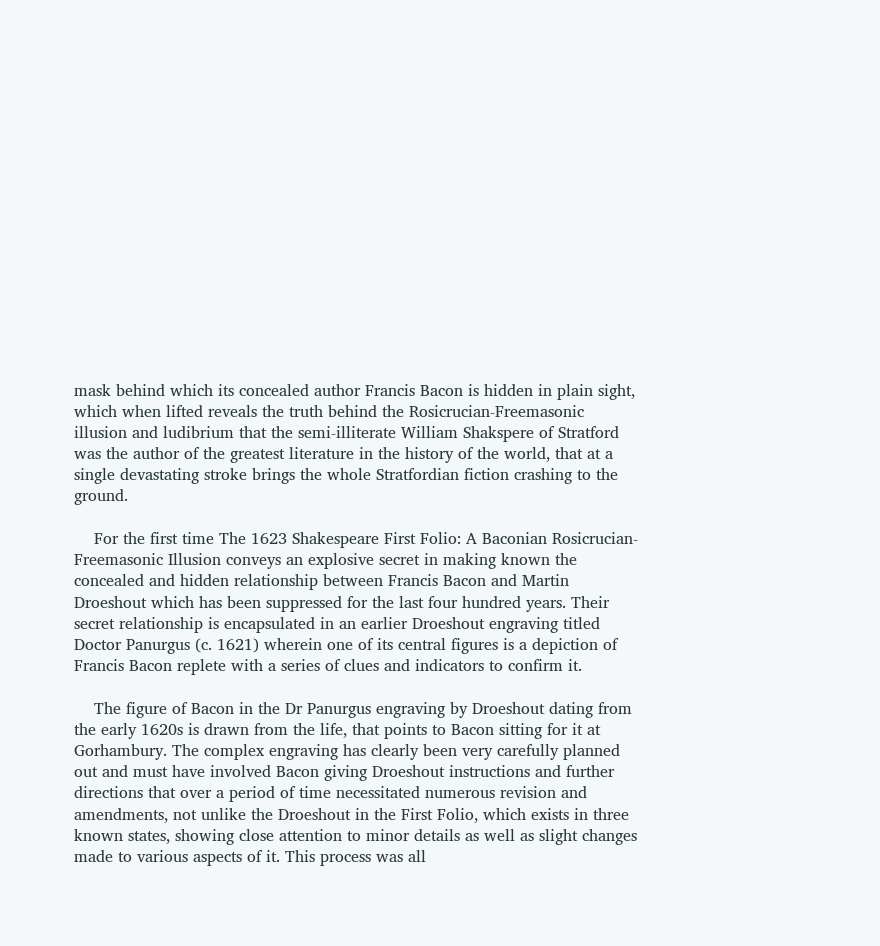mask behind which its concealed author Francis Bacon is hidden in plain sight, which when lifted reveals the truth behind the Rosicrucian-Freemasonic illusion and ludibrium that the semi-illiterate William Shakspere of Stratford was the author of the greatest literature in the history of the world, that at a single devastating stroke brings the whole Stratfordian fiction crashing to the ground.

    For the first time The 1623 Shakespeare First Folio: A Baconian Rosicrucian-Freemasonic Illusion conveys an explosive secret in making known the concealed and hidden relationship between Francis Bacon and Martin Droeshout which has been suppressed for the last four hundred years. Their secret relationship is encapsulated in an earlier Droeshout engraving titled Doctor Panurgus (c. 1621) wherein one of its central figures is a depiction of Francis Bacon replete with a series of clues and indicators to confirm it.

    The figure of Bacon in the Dr Panurgus engraving by Droeshout dating from the early 1620s is drawn from the life, that points to Bacon sitting for it at Gorhambury. The complex engraving has clearly been very carefully planned out and must have involved Bacon giving Droeshout instructions and further directions that over a period of time necessitated numerous revision and amendments, not unlike the Droeshout in the First Folio, which exists in three known states, showing close attention to minor details as well as slight changes made to various aspects of it. This process was all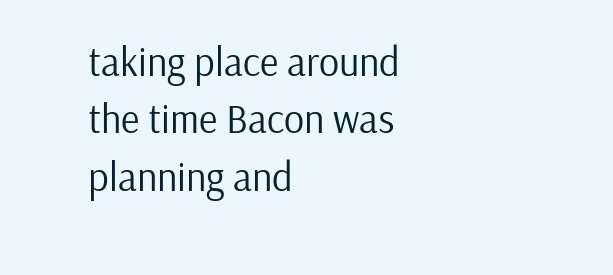taking place around the time Bacon was planning and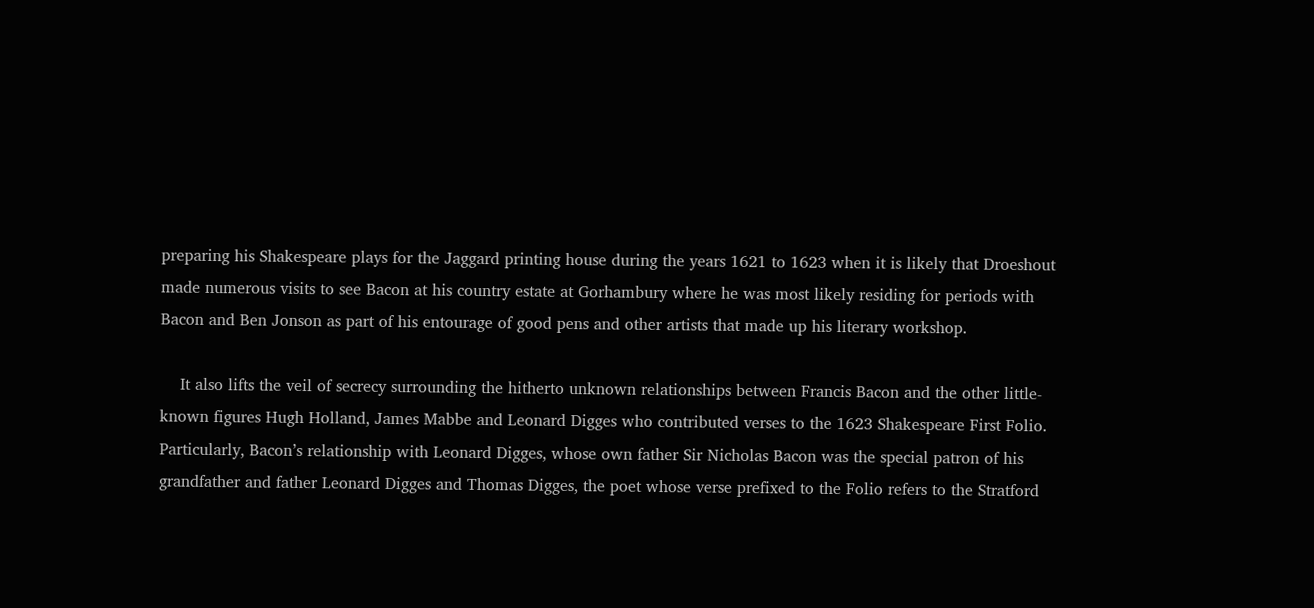preparing his Shakespeare plays for the Jaggard printing house during the years 1621 to 1623 when it is likely that Droeshout made numerous visits to see Bacon at his country estate at Gorhambury where he was most likely residing for periods with Bacon and Ben Jonson as part of his entourage of good pens and other artists that made up his literary workshop.

    It also lifts the veil of secrecy surrounding the hitherto unknown relationships between Francis Bacon and the other little-known figures Hugh Holland, James Mabbe and Leonard Digges who contributed verses to the 1623 Shakespeare First Folio. Particularly, Bacon’s relationship with Leonard Digges, whose own father Sir Nicholas Bacon was the special patron of his grandfather and father Leonard Digges and Thomas Digges, the poet whose verse prefixed to the Folio refers to the Stratford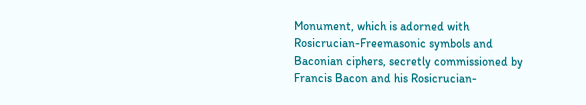Monument, which is adorned with Rosicrucian-Freemasonic symbols and Baconian ciphers, secretly commissioned by Francis Bacon and his Rosicrucian-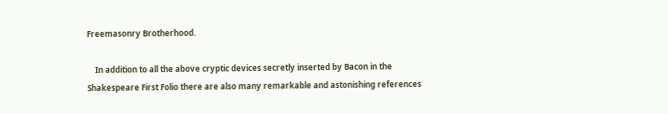Freemasonry Brotherhood.

    In addition to all the above cryptic devices secretly inserted by Bacon in the Shakespeare First Folio there are also many remarkable and astonishing references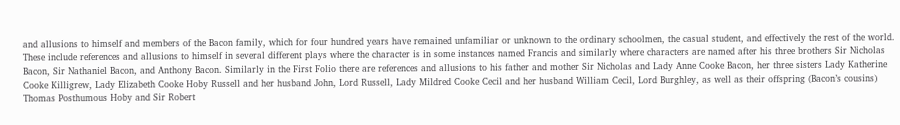and allusions to himself and members of the Bacon family, which for four hundred years have remained unfamiliar or unknown to the ordinary schoolmen, the casual student, and effectively the rest of the world. These include references and allusions to himself in several different plays where the character is in some instances named Francis and similarly where characters are named after his three brothers Sir Nicholas Bacon, Sir Nathaniel Bacon, and Anthony Bacon. Similarly in the First Folio there are references and allusions to his father and mother Sir Nicholas and Lady Anne Cooke Bacon, her three sisters Lady Katherine Cooke Killigrew, Lady Elizabeth Cooke Hoby Russell and her husband John, Lord Russell, Lady Mildred Cooke Cecil and her husband William Cecil, Lord Burghley, as well as their offspring (Bacon’s cousins) Thomas Posthumous Hoby and Sir Robert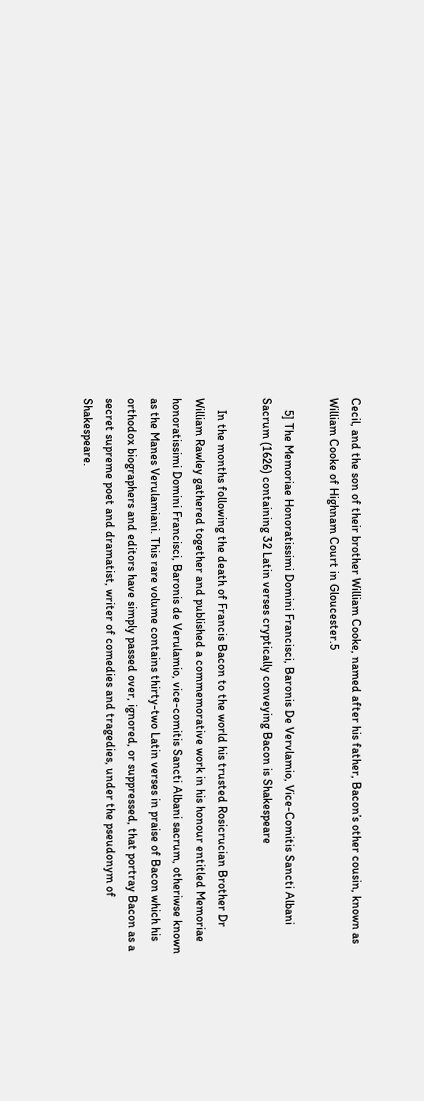Cecil, and the son of their brother William Cooke, named after his father, Bacon’s other cousin, known as William Cooke of Highnam Court in Gloucester.5

    5] The Memoriae Honoratissimi Domini Francisci, Baronis De Vervlamio, Vice-Comitis Sancti Albani Sacrum (1626) containing 32 Latin verses cryptically conveying Bacon is Shakespeare

    In the months following the death of Francis Bacon to the world his trusted Rosicrucian Brother Dr William Rawley gathered together and published a commemorative work in his honour entitled Memoriae honoratissimi Domini Francisci, Baronis de Verulamio, vice-comitis Sancti Albani sacrum, otheriwse known as the Manes Verulamiani. This rare volume contains thirty-two Latin verses in praise of Bacon which his orthodox biographers and editors have simply passed over, ignored, or suppressed, that portray Bacon as a secret supreme poet and dramatist, writer of comedies and tragedies, under the pseudonym of Shakespeare.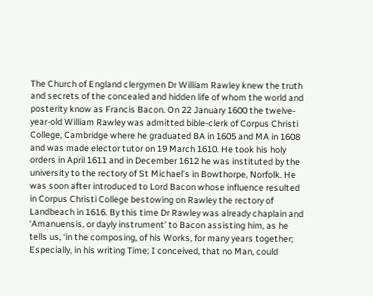The Church of England clergymen Dr William Rawley knew the truth and secrets of the concealed and hidden life of whom the world and posterity know as Francis Bacon. On 22 January 1600 the twelve-year-old William Rawley was admitted bible-clerk of Corpus Christi College, Cambridge where he graduated BA in 1605 and MA in 1608 and was made elector tutor on 19 March 1610. He took his holy orders in April 1611 and in December 1612 he was instituted by the university to the rectory of St Michael’s in Bowthorpe, Norfolk. He was soon after introduced to Lord Bacon whose influence resulted in Corpus Christi College bestowing on Rawley the rectory of Landbeach in 1616. By this time Dr Rawley was already chaplain and ‘Amanuensis, or dayly instrument’ to Bacon assisting him, as he tells us, ‘in the composing, of his Works, for many years together; Especially, in his writing Time; I conceived, that no Man, could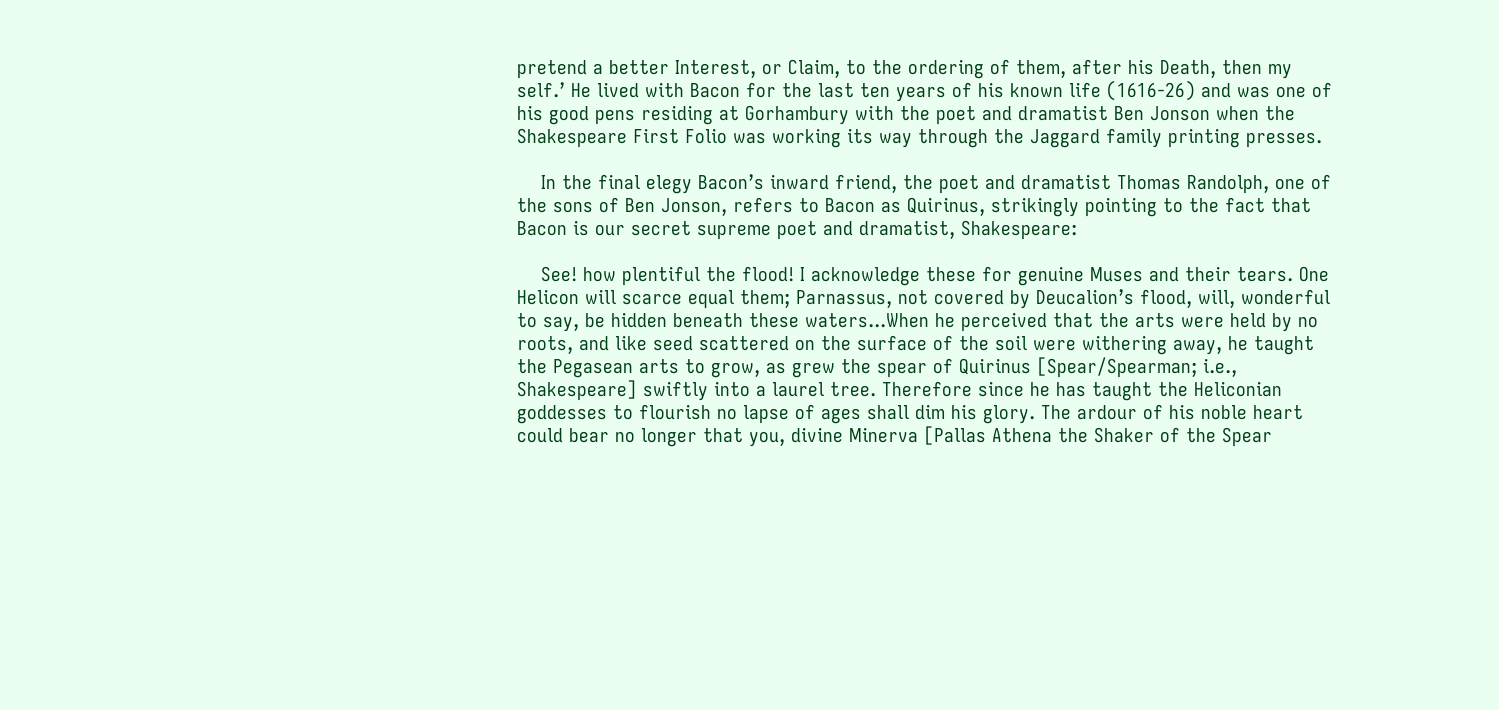pretend a better Interest, or Claim, to the ordering of them, after his Death, then my self.’ He lived with Bacon for the last ten years of his known life (1616-26) and was one of his good pens residing at Gorhambury with the poet and dramatist Ben Jonson when the Shakespeare First Folio was working its way through the Jaggard family printing presses.

    In the final elegy Bacon’s inward friend, the poet and dramatist Thomas Randolph, one of the sons of Ben Jonson, refers to Bacon as Quirinus, strikingly pointing to the fact that Bacon is our secret supreme poet and dramatist, Shakespeare:

    See! how plentiful the flood! I acknowledge these for genuine Muses and their tears. One Helicon will scarce equal them; Parnassus, not covered by Deucalion’s flood, will, wonderful to say, be hidden beneath these waters...When he perceived that the arts were held by no roots, and like seed scattered on the surface of the soil were withering away, he taught the Pegasean arts to grow, as grew the spear of Quirinus [Spear/Spearman; i.e., Shakespeare] swiftly into a laurel tree. Therefore since he has taught the Heliconian goddesses to flourish no lapse of ages shall dim his glory. The ardour of his noble heart could bear no longer that you, divine Minerva [Pallas Athena the Shaker of the Spear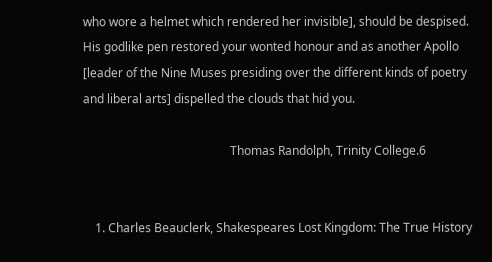who wore a helmet which rendered her invisible], should be despised. His godlike pen restored your wonted honour and as another Apollo [leader of the Nine Muses presiding over the different kinds of poetry and liberal arts] dispelled the clouds that hid you.

                                                 Thomas Randolph, Trinity College.6


    1. Charles Beauclerk, Shakespeares Lost Kingdom: The True History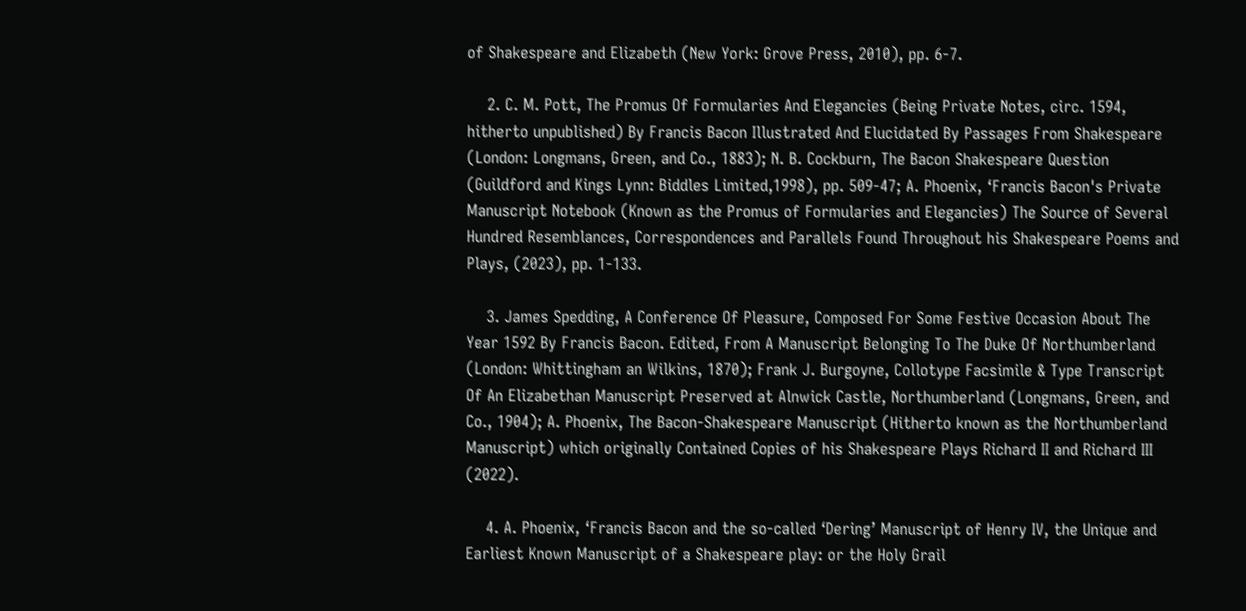of Shakespeare and Elizabeth (New York: Grove Press, 2010), pp. 6-7.

    2. C. M. Pott, The Promus Of Formularies And Elegancies (Being Private Notes, circ. 1594, hitherto unpublished) By Francis Bacon Illustrated And Elucidated By Passages From Shakespeare (London: Longmans, Green, and Co., 1883); N. B. Cockburn, The Bacon Shakespeare Question (Guildford and Kings Lynn: Biddles Limited,1998), pp. 509-47; A. Phoenix, ‘Francis Bacon's Private Manuscript Notebook (Known as the Promus of Formularies and Elegancies) The Source of Several Hundred Resemblances, Correspondences and Parallels Found Throughout his Shakespeare Poems and Plays, (2023), pp. 1-133.

    3. James Spedding, A Conference Of Pleasure, Composed For Some Festive Occasion About The Year 1592 By Francis Bacon. Edited, From A Manuscript Belonging To The Duke Of Northumberland (London: Whittingham an Wilkins, 1870); Frank J. Burgoyne, Collotype Facsimile & Type Transcript Of An Elizabethan Manuscript Preserved at Alnwick Castle, Northumberland (Longmans, Green, and Co., 1904); A. Phoenix, The Bacon-Shakespeare Manuscript (Hitherto known as the Northumberland Manuscript) which originally Contained Copies of his Shakespeare Plays Richard II and Richard III (2022).

    4. A. Phoenix, ‘Francis Bacon and the so-called ‘Dering’ Manuscript of Henry IV, the Unique and Earliest Known Manuscript of a Shakespeare play: or the Holy Grail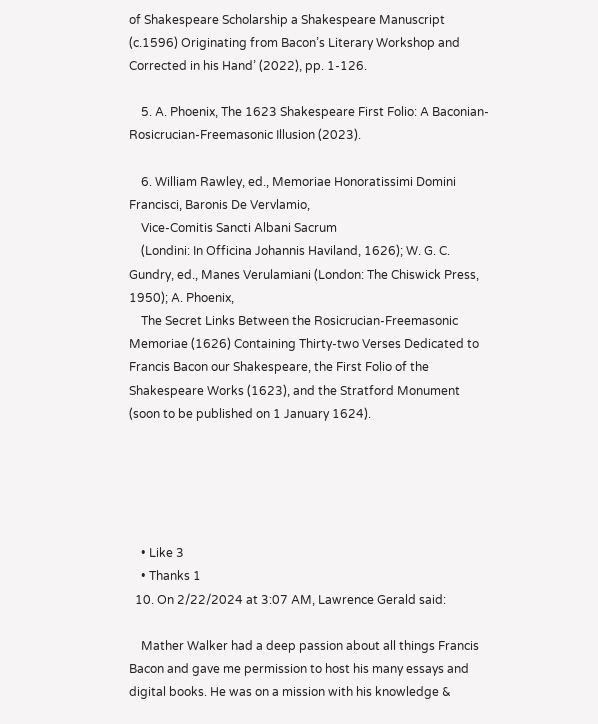of Shakespeare Scholarship a Shakespeare Manuscript (c.1596) Originating from Bacon’s Literary Workshop and Corrected in his Hand’ (2022), pp. 1-126.

    5. A. Phoenix, The 1623 Shakespeare First Folio: A Baconian-Rosicrucian-Freemasonic Illusion (2023).

    6. William Rawley, ed., Memoriae Honoratissimi Domini Francisci, Baronis De Vervlamio,
    Vice-Comitis Sancti Albani Sacrum
    (Londini: In Officina Johannis Haviland, 1626); W. G. C. Gundry, ed., Manes Verulamiani (London: The Chiswick Press, 1950); A. Phoenix,
    The Secret Links Between the Rosicrucian-Freemasonic Memoriae (1626) Containing Thirty-two Verses Dedicated to Francis Bacon our Shakespeare, the First Folio of the Shakespeare Works (1623), and the Stratford Monument (soon to be published on 1 January 1624).





    • Like 3
    • Thanks 1
  10. On 2/22/2024 at 3:07 AM, Lawrence Gerald said:

    Mather Walker had a deep passion about all things Francis Bacon and gave me permission to host his many essays and digital books. He was on a mission with his knowledge &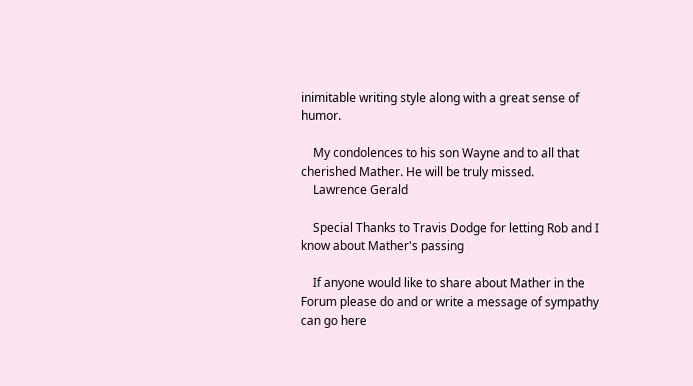inimitable writing style along with a great sense of humor.

    My condolences to his son Wayne and to all that cherished Mather. He will be truly missed.
    Lawrence Gerald

    Special Thanks to Travis Dodge for letting Rob and I know about Mather's passing

    If anyone would like to share about Mather in the Forum please do and or write a message of sympathy can go here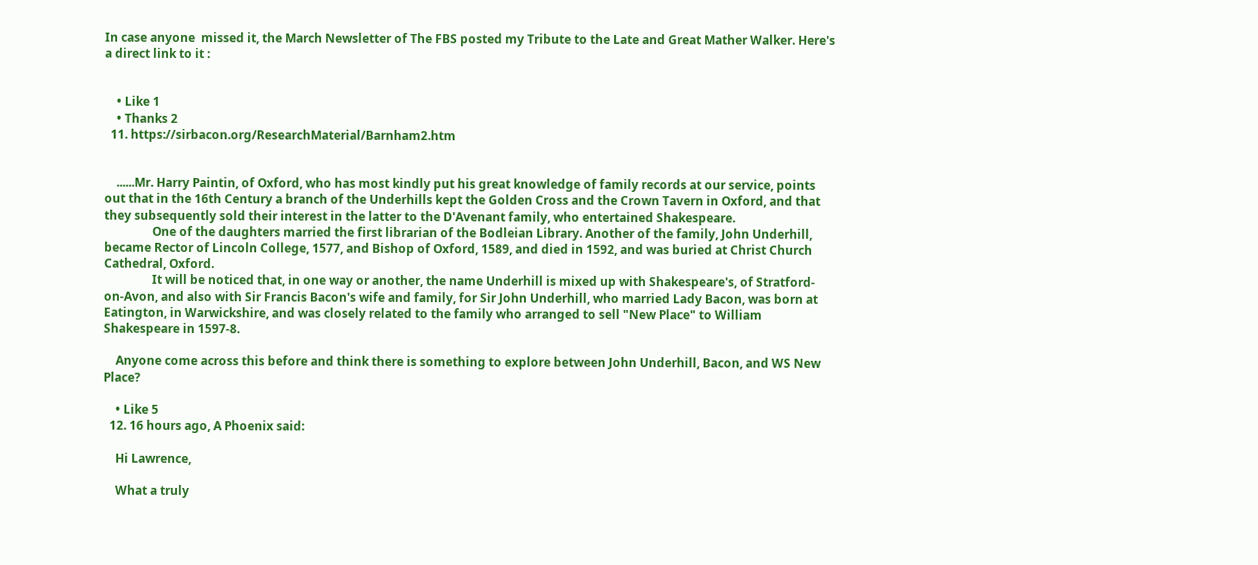In case anyone  missed it, the March Newsletter of The FBS posted my Tribute to the Late and Great Mather Walker. Here's a direct link to it :


    • Like 1
    • Thanks 2
  11. https://sirbacon.org/ResearchMaterial/Barnham2.htm


    ......Mr. Harry Paintin, of Oxford, who has most kindly put his great knowledge of family records at our service, points out that in the 16th Century a branch of the Underhills kept the Golden Cross and the Crown Tavern in Oxford, and that they subsequently sold their interest in the latter to the D'Avenant family, who entertained Shakespeare.
                One of the daughters married the first librarian of the Bodleian Library. Another of the family, John Underhill, became Rector of Lincoln College, 1577, and Bishop of Oxford, 1589, and died in 1592, and was buried at Christ Church Cathedral, Oxford.
                It will be noticed that, in one way or another, the name Underhill is mixed up with Shakespeare's, of Stratford-on-Avon, and also with Sir Francis Bacon's wife and family, for Sir John Underhill, who married Lady Bacon, was born at Eatington, in Warwickshire, and was closely related to the family who arranged to sell "New Place" to William Shakespeare in 1597-8.

    Anyone come across this before and think there is something to explore between John Underhill, Bacon, and WS New Place?

    • Like 5
  12. 16 hours ago, A Phoenix said:

    Hi Lawrence,

    What a truly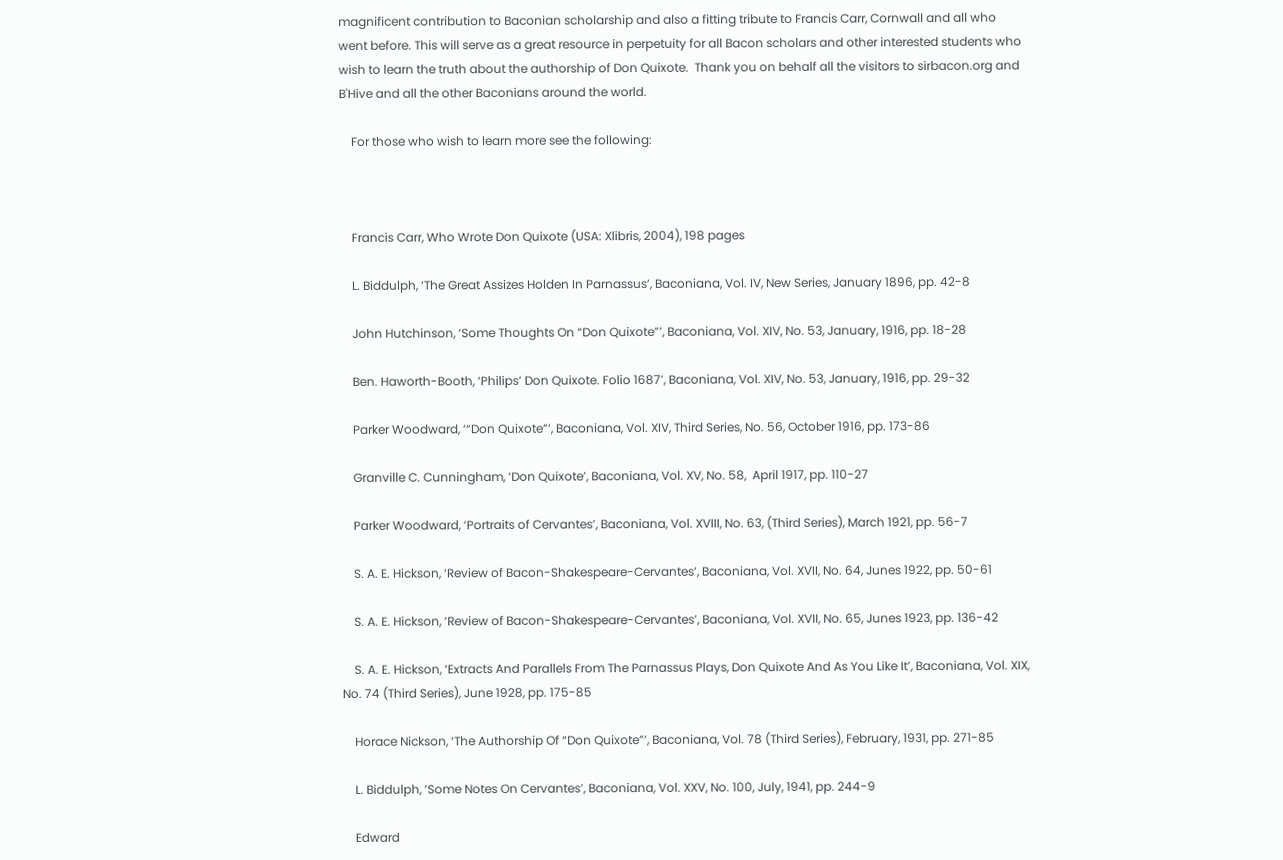magnificent contribution to Baconian scholarship and also a fitting tribute to Francis Carr, Cornwall and all who went before. This will serve as a great resource in perpetuity for all Bacon scholars and other interested students who wish to learn the truth about the authorship of Don Quixote.  Thank you on behalf all the visitors to sirbacon.org and B'Hive and all the other Baconians around the world.

    For those who wish to learn more see the following:



    Francis Carr, Who Wrote Don Quixote (USA: Xlibris, 2004), 198 pages

    L. Biddulph, ‘The Great Assizes Holden In Parnassus’, Baconiana, Vol. IV, New Series, January 1896, pp. 42-8

    John Hutchinson, ‘Some Thoughts On “Don Quixote”’, Baconiana, Vol. XIV, No. 53, January, 1916, pp. 18-28

    Ben. Haworth-Booth, ‘Philips’ Don Quixote. Folio 1687’, Baconiana, Vol. XIV, No. 53, January, 1916, pp. 29-32

    Parker Woodward, ‘“Don Quixote”’, Baconiana, Vol. XIV, Third Series, No. 56, October 1916, pp. 173-86

    Granville C. Cunningham, ‘Don Quixote’, Baconiana, Vol. XV, No. 58,  April 1917, pp. 110-27

    Parker Woodward, ‘Portraits of Cervantes’, Baconiana, Vol. XVIII, No. 63, (Third Series), March 1921, pp. 56-7

    S. A. E. Hickson, ‘Review of Bacon-Shakespeare-Cervantes’, Baconiana, Vol. XVII, No. 64, Junes 1922, pp. 50-61

    S. A. E. Hickson, ‘Review of Bacon-Shakespeare-Cervantes’, Baconiana, Vol. XVII, No. 65, Junes 1923, pp. 136-42

    S. A. E. Hickson, ‘Extracts And Parallels From The Parnassus Plays, Don Quixote And As You Like It’, Baconiana, Vol. XIX, No. 74 (Third Series), June 1928, pp. 175-85

    Horace Nickson, ‘The Authorship Of “Don Quixote”’, Baconiana, Vol. 78 (Third Series), February, 1931, pp. 271-85

    L. Biddulph, ‘Some Notes On Cervantes’, Baconiana, Vol. XXV, No. 100, July, 1941, pp. 244-9

    Edward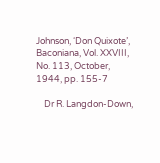Johnson, ‘Don Quixote’, Baconiana, Vol. XXVIII, No. 113, October, 1944, pp. 155-7

    Dr R. Langdon-Down,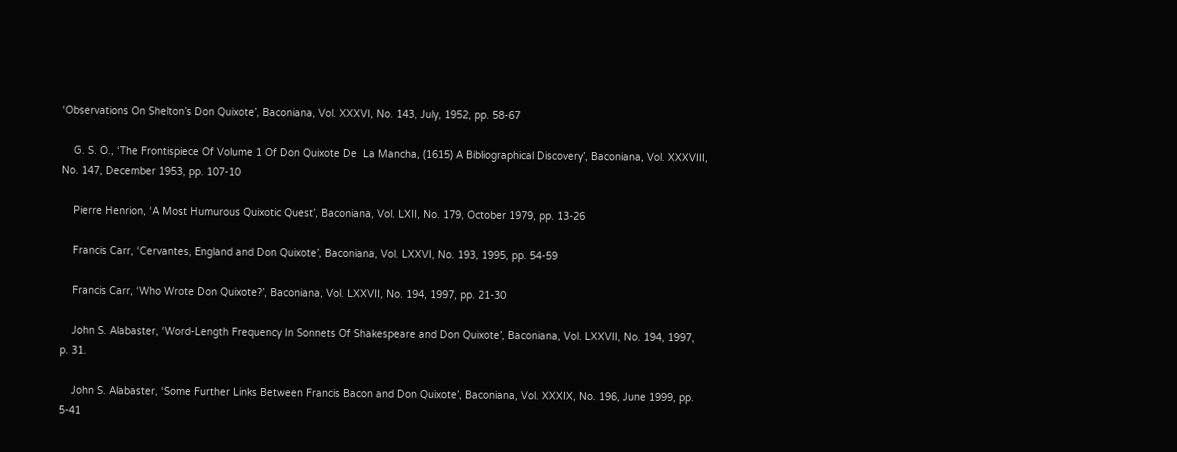‘Observations On Shelton’s Don Quixote’, Baconiana, Vol. XXXVI, No. 143, July, 1952, pp. 58-67

    G. S. O., ‘The Frontispiece Of Volume 1 Of Don Quixote De  La Mancha, (1615) A Bibliographical Discovery’, Baconiana, Vol. XXXVIII, No. 147, December 1953, pp. 107-10

    Pierre Henrion, ‘A Most Humurous Quixotic Quest’, Baconiana, Vol. LXII, No. 179, October 1979, pp. 13-26

    Francis Carr, ‘Cervantes, England and Don Quixote’, Baconiana, Vol. LXXVI, No. 193, 1995, pp. 54-59

    Francis Carr, ‘Who Wrote Don Quixote?’, Baconiana, Vol. LXXVII, No. 194, 1997, pp. 21-30

    John S. Alabaster, ‘Word-Length Frequency In Sonnets Of Shakespeare and Don Quixote’, Baconiana, Vol. LXXVII, No. 194, 1997, p. 31.

    John S. Alabaster, ‘Some Further Links Between Francis Bacon and Don Quixote’, Baconiana, Vol. XXXIX, No. 196, June 1999, pp. 5-41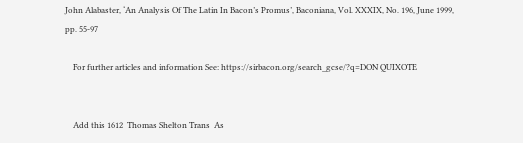John Alabaster, ‘An Analysis Of The Latin In Bacon’s Promus’, Baconiana, Vol. XXXIX, No. 196, June 1999, pp. 55-97

    For further articles and information See: https://sirbacon.org/search_gcse/?q=DON QUIXOTE


    Add this 1612  Thomas Shelton Trans  As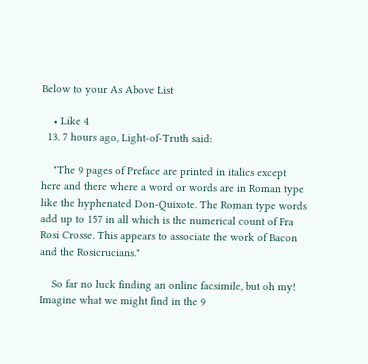Below to your As Above List

    • Like 4
  13. 7 hours ago, Light-of-Truth said:

    "The 9 pages of Preface are printed in italics except here and there where a word or words are in Roman type like the hyphenated Don-Quixote. The Roman type words add up to 157 in all which is the numerical count of Fra Rosi Crosse. This appears to associate the work of Bacon and the Rosicrucians."

    So far no luck finding an online facsimile, but oh my! Imagine what we might find in the 9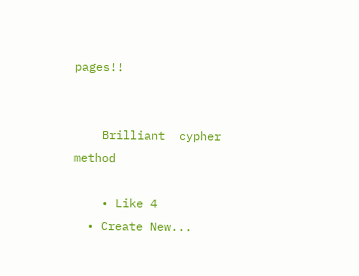pages!!


    Brilliant  cypher method

    • Like 4
  • Create New...